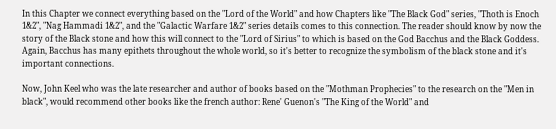In this Chapter we connect everything based on the "Lord of the World" and how Chapters like "The Black God" series, "Thoth is Enoch 1&2", "Nag Hammadi 1&2", and the "Galactic Warfare 1&2" series details comes to this connection. The reader should know by now the story of the Black stone and how this will connect to the "Lord of Sirius" to which is based on the God Bacchus and the Black Goddess. Again, Bacchus has many epithets throughout the whole world, so it's better to recognize the symbolism of the black stone and it's important connections.

Now, John Keel who was the late researcher and author of books based on the "Mothman Prophecies" to the research on the "Men in black", would recommend other books like the french author: Rene' Guenon's "The King of the World" and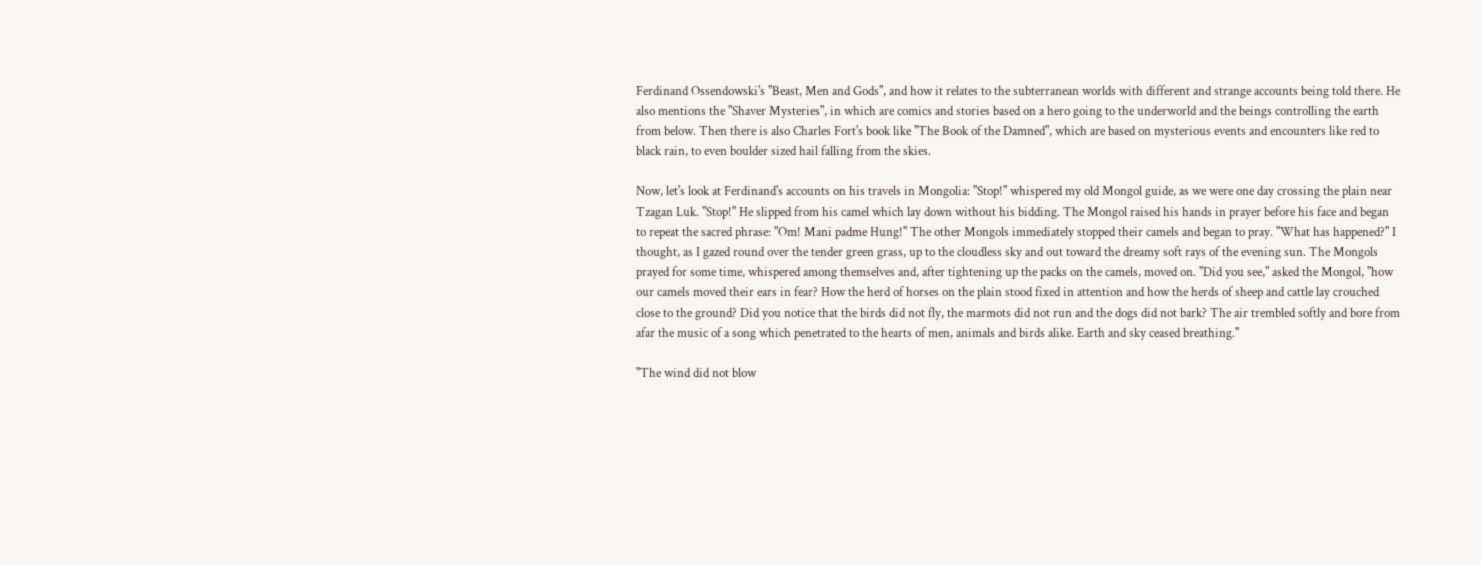Ferdinand Ossendowski's "Beast, Men and Gods", and how it relates to the subterranean worlds with different and strange accounts being told there. He also mentions the "Shaver Mysteries", in which are comics and stories based on a hero going to the underworld and the beings controlling the earth from below. Then there is also Charles Fort's book like "The Book of the Damned", which are based on mysterious events and encounters like red to black rain, to even boulder sized hail falling from the skies.

Now, let's look at Ferdinand's accounts on his travels in Mongolia: "Stop!" whispered my old Mongol guide, as we were one day crossing the plain near Tzagan Luk. "Stop!" He slipped from his camel which lay down without his bidding. The Mongol raised his hands in prayer before his face and began to repeat the sacred phrase: "Om! Mani padme Hung!" The other Mongols immediately stopped their camels and began to pray. "What has happened?" I thought, as I gazed round over the tender green grass, up to the cloudless sky and out toward the dreamy soft rays of the evening sun. The Mongols prayed for some time, whispered among themselves and, after tightening up the packs on the camels, moved on. "Did you see," asked the Mongol, "how our camels moved their ears in fear? How the herd of horses on the plain stood fixed in attention and how the herds of sheep and cattle lay crouched close to the ground? Did you notice that the birds did not fly, the marmots did not run and the dogs did not bark? The air trembled softly and bore from afar the music of a song which penetrated to the hearts of men, animals and birds alike. Earth and sky ceased breathing."

"The wind did not blow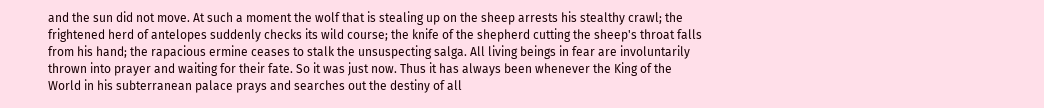and the sun did not move. At such a moment the wolf that is stealing up on the sheep arrests his stealthy crawl; the frightened herd of antelopes suddenly checks its wild course; the knife of the shepherd cutting the sheep's throat falls from his hand; the rapacious ermine ceases to stalk the unsuspecting salga. All living beings in fear are involuntarily thrown into prayer and waiting for their fate. So it was just now. Thus it has always been whenever the King of the World in his subterranean palace prays and searches out the destiny of all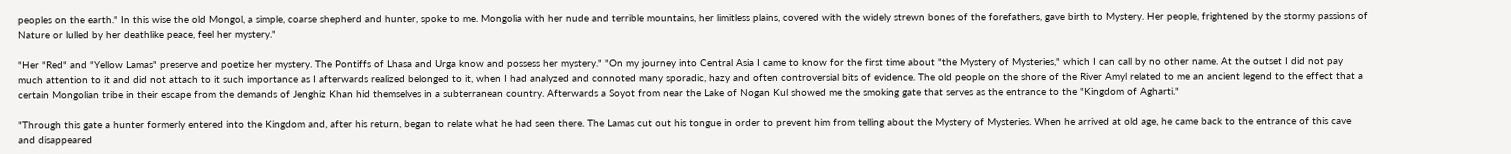peoples on the earth." In this wise the old Mongol, a simple, coarse shepherd and hunter, spoke to me. Mongolia with her nude and terrible mountains, her limitless plains, covered with the widely strewn bones of the forefathers, gave birth to Mystery. Her people, frightened by the stormy passions of Nature or lulled by her deathlike peace, feel her mystery."

"Her "Red" and "Yellow Lamas" preserve and poetize her mystery. The Pontiffs of Lhasa and Urga know and possess her mystery." "On my journey into Central Asia I came to know for the first time about "the Mystery of Mysteries," which I can call by no other name. At the outset I did not pay much attention to it and did not attach to it such importance as I afterwards realized belonged to it, when I had analyzed and connoted many sporadic, hazy and often controversial bits of evidence. The old people on the shore of the River Amyl related to me an ancient legend to the effect that a certain Mongolian tribe in their escape from the demands of Jenghiz Khan hid themselves in a subterranean country. Afterwards a Soyot from near the Lake of Nogan Kul showed me the smoking gate that serves as the entrance to the "Kingdom of Agharti."

"Through this gate a hunter formerly entered into the Kingdom and, after his return, began to relate what he had seen there. The Lamas cut out his tongue in order to prevent him from telling about the Mystery of Mysteries. When he arrived at old age, he came back to the entrance of this cave and disappeared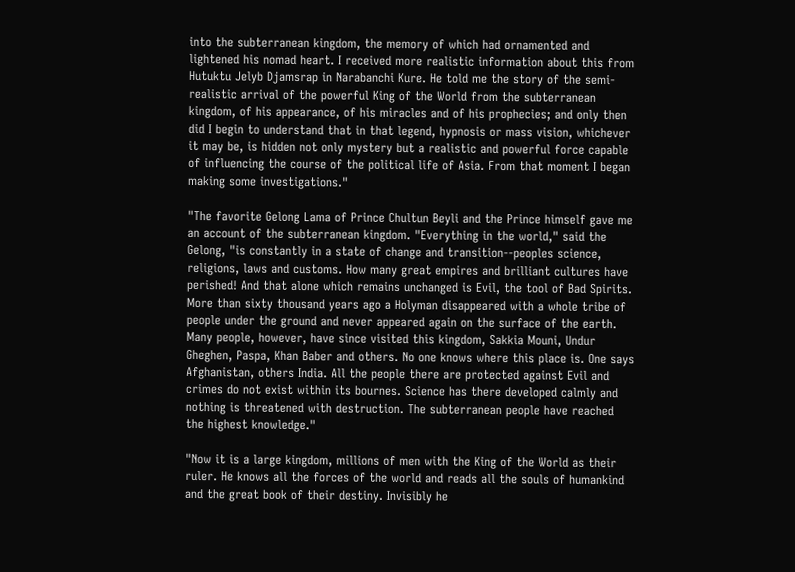into the subterranean kingdom, the memory of which had ornamented and lightened his nomad heart. I received more realistic information about this from Hutuktu Jelyb Djamsrap in Narabanchi Kure. He told me the story of the semi- realistic arrival of the powerful King of the World from the subterranean kingdom, of his appearance, of his miracles and of his prophecies; and only then did I begin to understand that in that legend, hypnosis or mass vision, whichever it may be, is hidden not only mystery but a realistic and powerful force capable of influencing the course of the political life of Asia. From that moment I began making some investigations."

"The favorite Gelong Lama of Prince Chultun Beyli and the Prince himself gave me an account of the subterranean kingdom. "Everything in the world," said the Gelong, "is constantly in a state of change and transition--peoples science, religions, laws and customs. How many great empires and brilliant cultures have perished! And that alone which remains unchanged is Evil, the tool of Bad Spirits. More than sixty thousand years ago a Holyman disappeared with a whole tribe of people under the ground and never appeared again on the surface of the earth. Many people, however, have since visited this kingdom, Sakkia Mouni, Undur Gheghen, Paspa, Khan Baber and others. No one knows where this place is. One says Afghanistan, others India. All the people there are protected against Evil and crimes do not exist within its bournes. Science has there developed calmly and nothing is threatened with destruction. The subterranean people have reached the highest knowledge."

"Now it is a large kingdom, millions of men with the King of the World as their ruler. He knows all the forces of the world and reads all the souls of humankind and the great book of their destiny. Invisibly he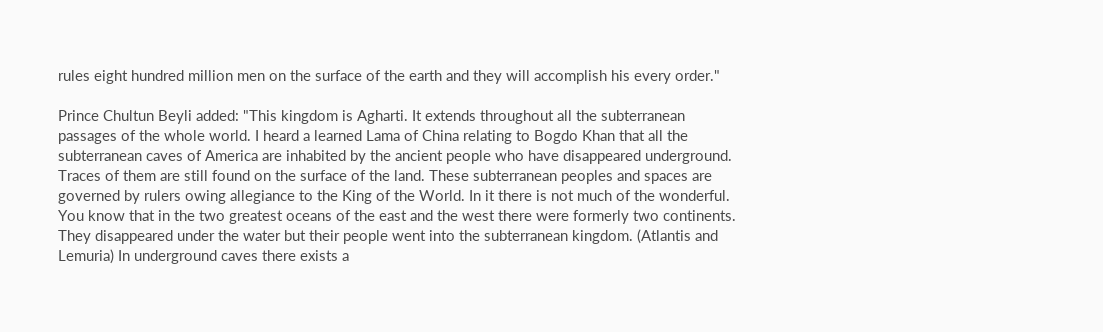rules eight hundred million men on the surface of the earth and they will accomplish his every order."

Prince Chultun Beyli added: "This kingdom is Agharti. It extends throughout all the subterranean passages of the whole world. I heard a learned Lama of China relating to Bogdo Khan that all the subterranean caves of America are inhabited by the ancient people who have disappeared underground. Traces of them are still found on the surface of the land. These subterranean peoples and spaces are governed by rulers owing allegiance to the King of the World. In it there is not much of the wonderful. You know that in the two greatest oceans of the east and the west there were formerly two continents. They disappeared under the water but their people went into the subterranean kingdom. (Atlantis and Lemuria) In underground caves there exists a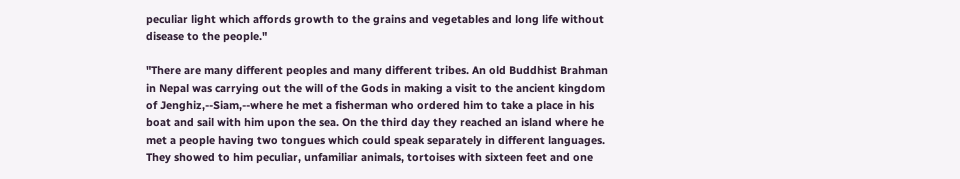peculiar light which affords growth to the grains and vegetables and long life without disease to the people."

"There are many different peoples and many different tribes. An old Buddhist Brahman in Nepal was carrying out the will of the Gods in making a visit to the ancient kingdom of Jenghiz,--Siam,--where he met a fisherman who ordered him to take a place in his boat and sail with him upon the sea. On the third day they reached an island where he met a people having two tongues which could speak separately in different languages. They showed to him peculiar, unfamiliar animals, tortoises with sixteen feet and one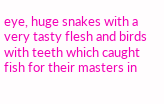eye, huge snakes with a very tasty flesh and birds with teeth which caught fish for their masters in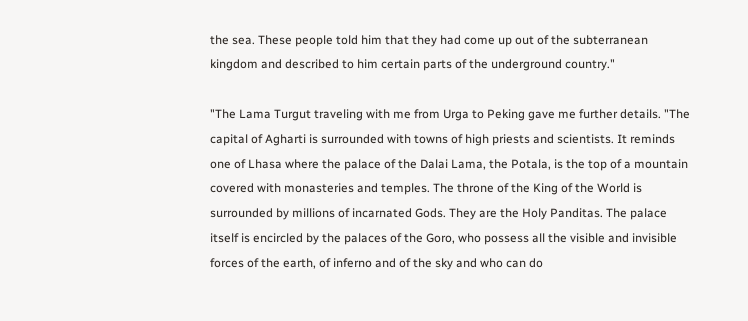the sea. These people told him that they had come up out of the subterranean kingdom and described to him certain parts of the underground country."

"The Lama Turgut traveling with me from Urga to Peking gave me further details. "The capital of Agharti is surrounded with towns of high priests and scientists. It reminds one of Lhasa where the palace of the Dalai Lama, the Potala, is the top of a mountain covered with monasteries and temples. The throne of the King of the World is surrounded by millions of incarnated Gods. They are the Holy Panditas. The palace itself is encircled by the palaces of the Goro, who possess all the visible and invisible forces of the earth, of inferno and of the sky and who can do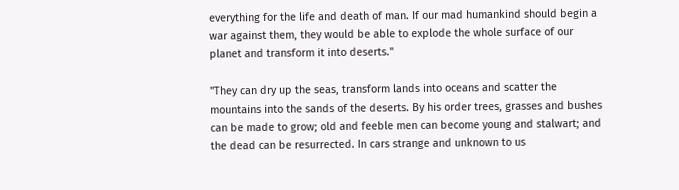everything for the life and death of man. If our mad humankind should begin a war against them, they would be able to explode the whole surface of our planet and transform it into deserts."

"They can dry up the seas, transform lands into oceans and scatter the mountains into the sands of the deserts. By his order trees, grasses and bushes can be made to grow; old and feeble men can become young and stalwart; and the dead can be resurrected. In cars strange and unknown to us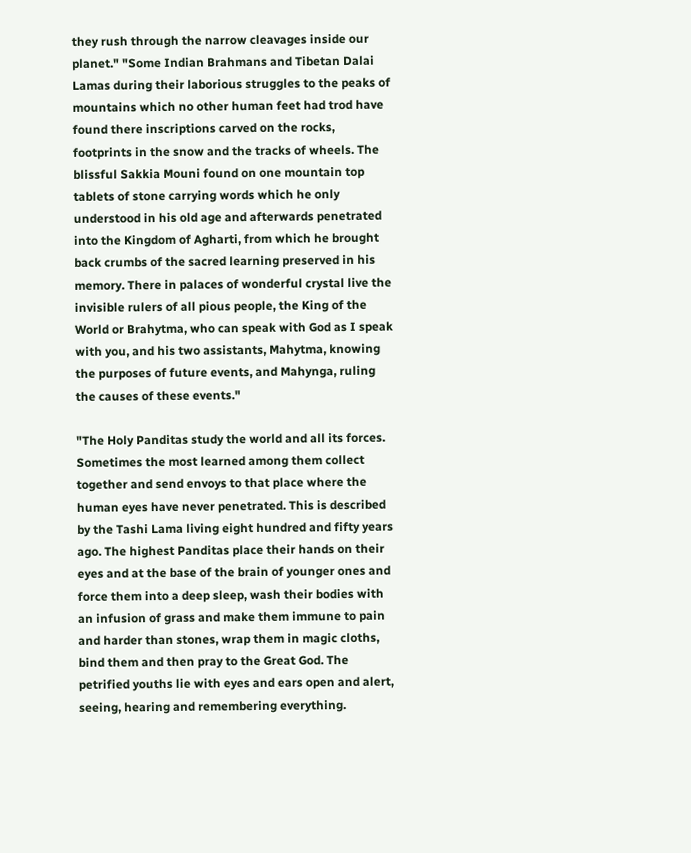they rush through the narrow cleavages inside our planet." "Some Indian Brahmans and Tibetan Dalai Lamas during their laborious struggles to the peaks of mountains which no other human feet had trod have found there inscriptions carved on the rocks, footprints in the snow and the tracks of wheels. The blissful Sakkia Mouni found on one mountain top tablets of stone carrying words which he only understood in his old age and afterwards penetrated into the Kingdom of Agharti, from which he brought back crumbs of the sacred learning preserved in his memory. There in palaces of wonderful crystal live the invisible rulers of all pious people, the King of the World or Brahytma, who can speak with God as I speak with you, and his two assistants, Mahytma, knowing the purposes of future events, and Mahynga, ruling the causes of these events."

"The Holy Panditas study the world and all its forces. Sometimes the most learned among them collect together and send envoys to that place where the human eyes have never penetrated. This is described by the Tashi Lama living eight hundred and fifty years ago. The highest Panditas place their hands on their eyes and at the base of the brain of younger ones and force them into a deep sleep, wash their bodies with an infusion of grass and make them immune to pain and harder than stones, wrap them in magic cloths, bind them and then pray to the Great God. The petrified youths lie with eyes and ears open and alert, seeing, hearing and remembering everything.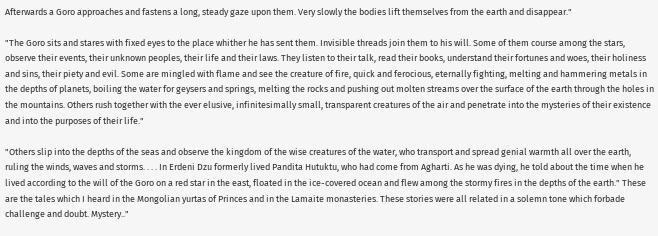Afterwards a Goro approaches and fastens a long, steady gaze upon them. Very slowly the bodies lift themselves from the earth and disappear."

"The Goro sits and stares with fixed eyes to the place whither he has sent them. Invisible threads join them to his will. Some of them course among the stars, observe their events, their unknown peoples, their life and their laws. They listen to their talk, read their books, understand their fortunes and woes, their holiness and sins, their piety and evil. Some are mingled with flame and see the creature of fire, quick and ferocious, eternally fighting, melting and hammering metals in the depths of planets, boiling the water for geysers and springs, melting the rocks and pushing out molten streams over the surface of the earth through the holes in the mountains. Others rush together with the ever elusive, infinitesimally small, transparent creatures of the air and penetrate into the mysteries of their existence and into the purposes of their life."

"Others slip into the depths of the seas and observe the kingdom of the wise creatures of the water, who transport and spread genial warmth all over the earth, ruling the winds, waves and storms. . . . In Erdeni Dzu formerly lived Pandita Hutuktu, who had come from Agharti. As he was dying, he told about the time when he lived according to the will of the Goro on a red star in the east, floated in the ice-covered ocean and flew among the stormy fires in the depths of the earth." These are the tales which I heard in the Mongolian yurtas of Princes and in the Lamaite monasteries. These stories were all related in a solemn tone which forbade challenge and doubt. Mystery.."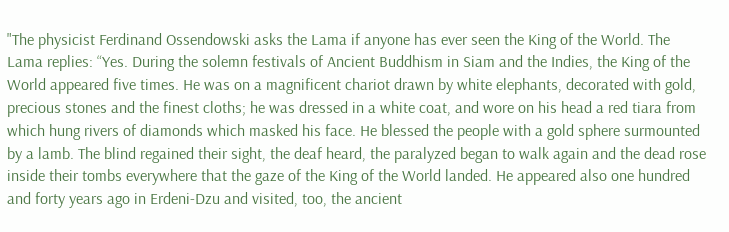"The physicist Ferdinand Ossendowski asks the Lama if anyone has ever seen the King of the World. The Lama replies: “Yes. During the solemn festivals of Ancient Buddhism in Siam and the Indies, the King of the World appeared five times. He was on a magnificent chariot drawn by white elephants, decorated with gold, precious stones and the finest cloths; he was dressed in a white coat, and wore on his head a red tiara from which hung rivers of diamonds which masked his face. He blessed the people with a gold sphere surmounted by a lamb. The blind regained their sight, the deaf heard, the paralyzed began to walk again and the dead rose inside their tombs everywhere that the gaze of the King of the World landed. He appeared also one hundred and forty years ago in Erdeni-Dzu and visited, too, the ancient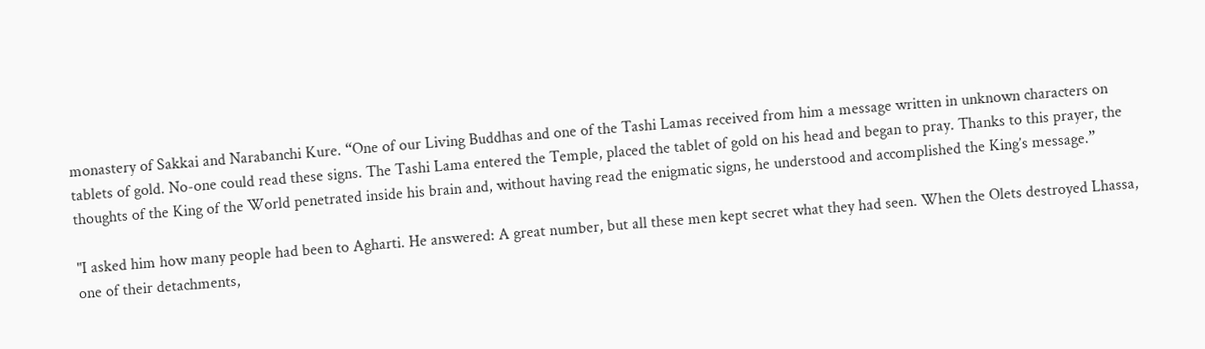monastery of Sakkai and Narabanchi Kure. “One of our Living Buddhas and one of the Tashi Lamas received from him a message written in unknown characters on tablets of gold. No-one could read these signs. The Tashi Lama entered the Temple, placed the tablet of gold on his head and began to pray. Thanks to this prayer, the thoughts of the King of the World penetrated inside his brain and, without having read the enigmatic signs, he understood and accomplished the King’s message.”

"I asked him how many people had been to Agharti. He answered: A great number, but all these men kept secret what they had seen. When the Olets destroyed Lhassa, one of their detachments,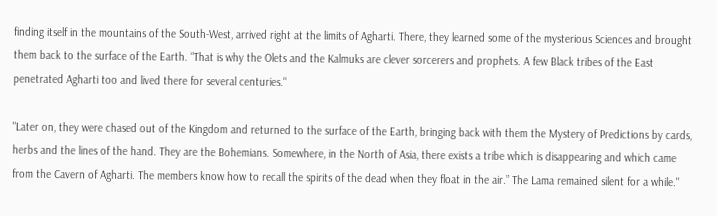finding itself in the mountains of the South-West, arrived right at the limits of Agharti. There, they learned some of the mysterious Sciences and brought them back to the surface of the Earth. “That is why the Olets and the Kalmuks are clever sorcerers and prophets. A few Black tribes of the East penetrated Agharti too and lived there for several centuries."

"Later on, they were chased out of the Kingdom and returned to the surface of the Earth, bringing back with them the Mystery of Predictions by cards, herbs and the lines of the hand. They are the Bohemians. Somewhere, in the North of Asia, there exists a tribe which is disappearing and which came from the Cavern of Agharti. The members know how to recall the spirits of the dead when they float in the air.” The Lama remained silent for a while."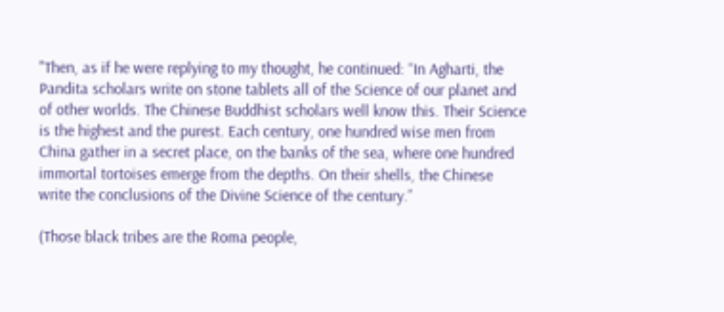"Then, as if he were replying to my thought, he continued: “In Agharti, the Pandita scholars write on stone tablets all of the Science of our planet and of other worlds. The Chinese Buddhist scholars well know this. Their Science is the highest and the purest. Each century, one hundred wise men from China gather in a secret place, on the banks of the sea, where one hundred immortal tortoises emerge from the depths. On their shells, the Chinese write the conclusions of the Divine Science of the century.”

(Those black tribes are the Roma people,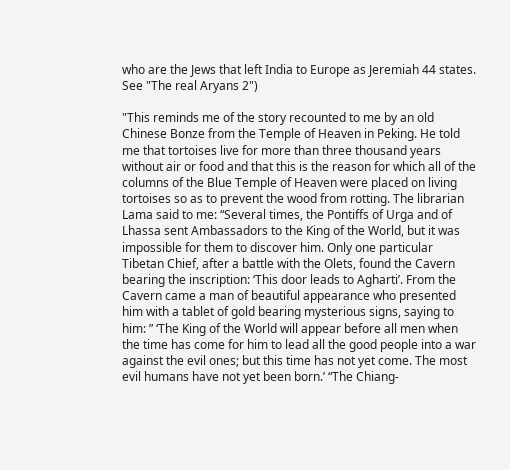who are the Jews that left India to Europe as Jeremiah 44 states. See "The real Aryans 2")

"This reminds me of the story recounted to me by an old Chinese Bonze from the Temple of Heaven in Peking. He told me that tortoises live for more than three thousand years without air or food and that this is the reason for which all of the columns of the Blue Temple of Heaven were placed on living tortoises so as to prevent the wood from rotting. The librarian Lama said to me: “Several times, the Pontiffs of Urga and of Lhassa sent Ambassadors to the King of the World, but it was impossible for them to discover him. Only one particular Tibetan Chief, after a battle with the Olets, found the Cavern bearing the inscription: ‘This door leads to Agharti’. From the Cavern came a man of beautiful appearance who presented him with a tablet of gold bearing mysterious signs, saying to him: ” ‘The King of the World will appear before all men when the time has come for him to lead all the good people into a war against the evil ones; but this time has not yet come. The most evil humans have not yet been born.’ “The Chiang-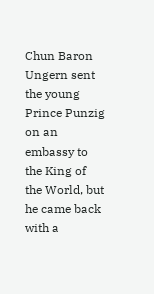Chun Baron Ungern sent the young Prince Punzig on an embassy to the King of the World, but he came back with a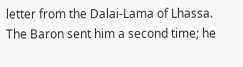letter from the Dalai-Lama of Lhassa. The Baron sent him a second time; he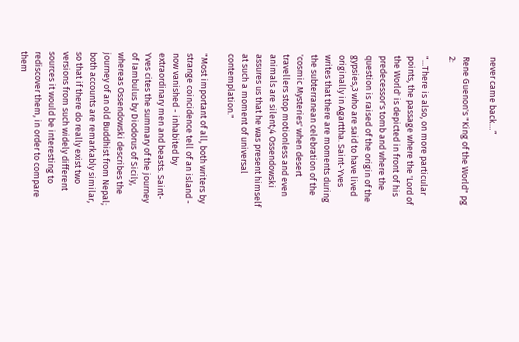never came back…”

Rene Guenon's "King of the World" pg 2:

"...There is also, on more particular points, the passage where the 'Lord of the World' is depicted in front of his predecessor's tomb and where the question is raised of the origin of the gypsies,3 who are said to have lived originally in Agarttha. Saint-Yves writes that there are moments during the subterranean celebration of the 'cosmic Mysteries' when desert travellers stop motionless and even animals are silent;4 Ossendowski assures us that he was present himself at such a moment of universal contemplation."

"Most important of all, both writers by strange coincidence tell of an island - now vanished - inhabited by extraordinary men and beasts. Saint-Yves cites the summary of the journey of Iambulus by Diodorus of Sicily, whereas Ossendowski describes the journey of an old Buddhist from Nepal; both accounts are remarkably similar, so that if there do really exist two versions from such widely different sources it would be interesting to rediscover them, in order to compare them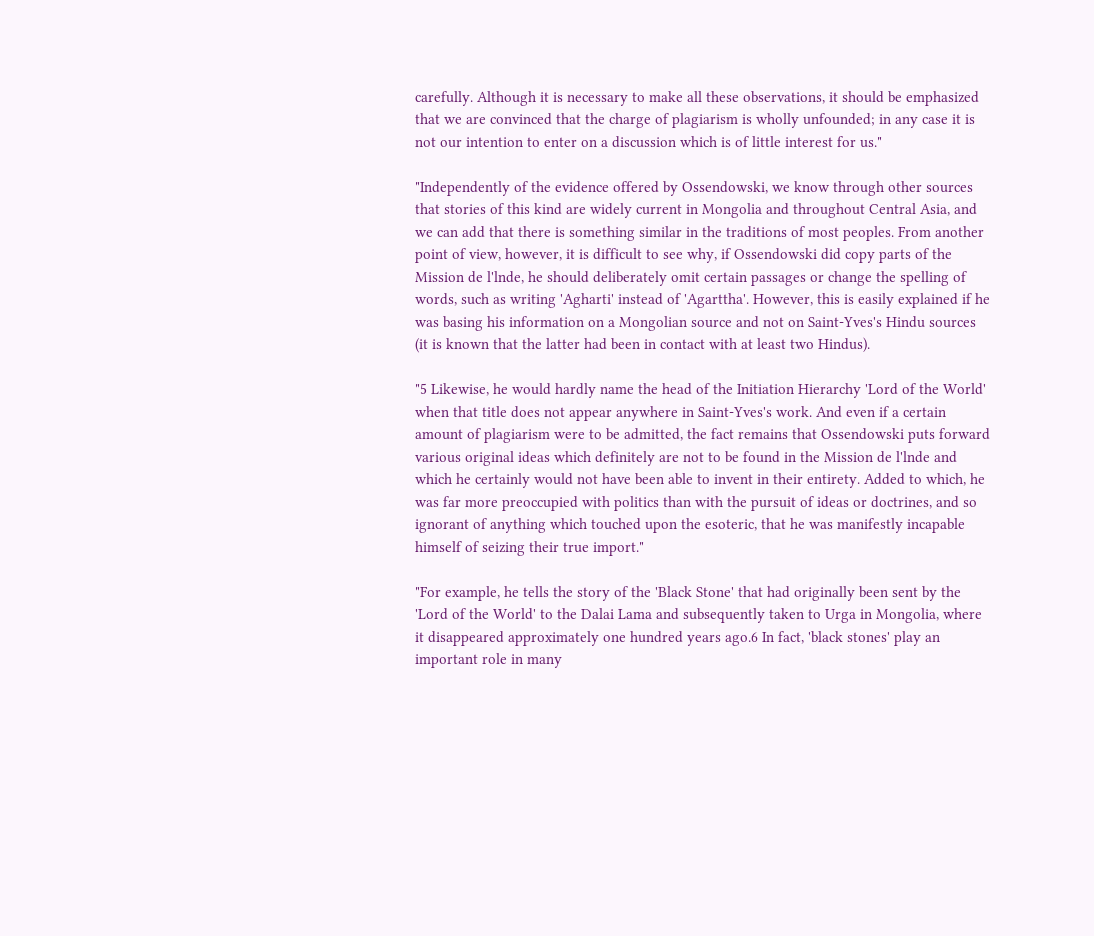carefully. Although it is necessary to make all these observations, it should be emphasized that we are convinced that the charge of plagiarism is wholly unfounded; in any case it is not our intention to enter on a discussion which is of little interest for us."

"Independently of the evidence offered by Ossendowski, we know through other sources that stories of this kind are widely current in Mongolia and throughout Central Asia, and we can add that there is something similar in the traditions of most peoples. From another point of view, however, it is difficult to see why, if Ossendowski did copy parts of the Mission de l'lnde, he should deliberately omit certain passages or change the spelling of words, such as writing 'Agharti' instead of 'Agarttha'. However, this is easily explained if he was basing his information on a Mongolian source and not on Saint-Yves's Hindu sources (it is known that the latter had been in contact with at least two Hindus).

"5 Likewise, he would hardly name the head of the Initiation Hierarchy 'Lord of the World' when that title does not appear anywhere in Saint-Yves's work. And even if a certain amount of plagiarism were to be admitted, the fact remains that Ossendowski puts forward various original ideas which definitely are not to be found in the Mission de l'lnde and which he certainly would not have been able to invent in their entirety. Added to which, he was far more preoccupied with politics than with the pursuit of ideas or doctrines, and so ignorant of anything which touched upon the esoteric, that he was manifestly incapable himself of seizing their true import."

"For example, he tells the story of the 'Black Stone' that had originally been sent by the 'Lord of the World' to the Dalai Lama and subsequently taken to Urga in Mongolia, where it disappeared approximately one hundred years ago.6 In fact, 'black stones' play an important role in many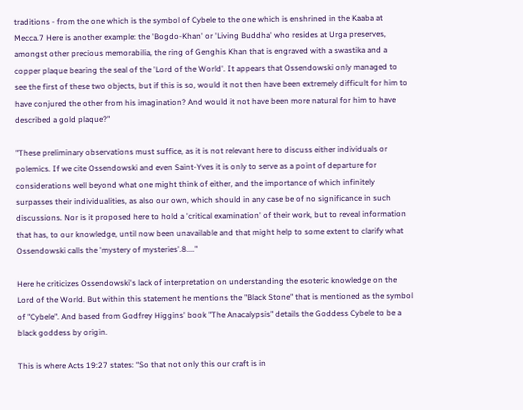traditions - from the one which is the symbol of Cybele to the one which is enshrined in the Kaaba at Mecca.7 Here is another example: the 'Bogdo-Khan' or 'Living Buddha' who resides at Urga preserves, amongst other precious memorabilia, the ring of Genghis Khan that is engraved with a swastika and a copper plaque bearing the seal of the 'Lord of the World'. It appears that Ossendowski only managed to see the first of these two objects, but if this is so, would it not then have been extremely difficult for him to have conjured the other from his imagination? And would it not have been more natural for him to have described a gold plaque?"

"These preliminary observations must suffice, as it is not relevant here to discuss either individuals or polemics. If we cite Ossendowski and even Saint-Yves it is only to serve as a point of departure for considerations well beyond what one might think of either, and the importance of which infinitely surpasses their individualities, as also our own, which should in any case be of no significance in such discussions. Nor is it proposed here to hold a 'critical examination' of their work, but to reveal information that has, to our knowledge, until now been unavailable and that might help to some extent to clarify what Ossendowski calls the 'mystery of mysteries'.8...."

Here he criticizes Ossendowski's lack of interpretation on understanding the esoteric knowledge on the Lord of the World. But within this statement he mentions the "Black Stone" that is mentioned as the symbol of "Cybele". And based from Godfrey Higgins' book "The Anacalypsis" details the Goddess Cybele to be a black goddess by origin.

This is where Acts 19:27 states: “So that not only this our craft is in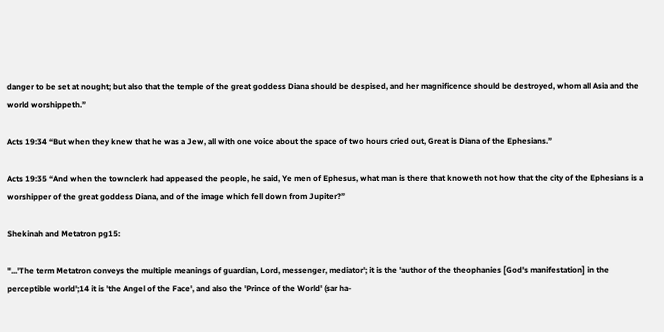danger to be set at nought; but also that the temple of the great goddess Diana should be despised, and her magnificence should be destroyed, whom all Asia and the world worshippeth.”

Acts 19:34 “But when they knew that he was a Jew, all with one voice about the space of two hours cried out, Great is Diana of the Ephesians.”

Acts 19:35 “And when the townclerk had appeased the people, he said, Ye men of Ephesus, what man is there that knoweth not how that the city of the Ephesians is a worshipper of the great goddess Diana, and of the image which fell down from Jupiter?”

Shekinah and Metatron pg15:

"...'The term Metatron conveys the multiple meanings of guardian, Lord, messenger, mediator'; it is the 'author of the theophanies [God's manifestation] in the perceptible world';14 it is 'the Angel of the Face', and also the 'Prince of the World' (sar ha-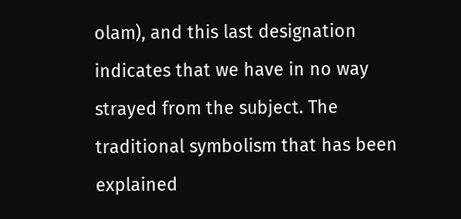olam), and this last designation indicates that we have in no way strayed from the subject. The traditional symbolism that has been explained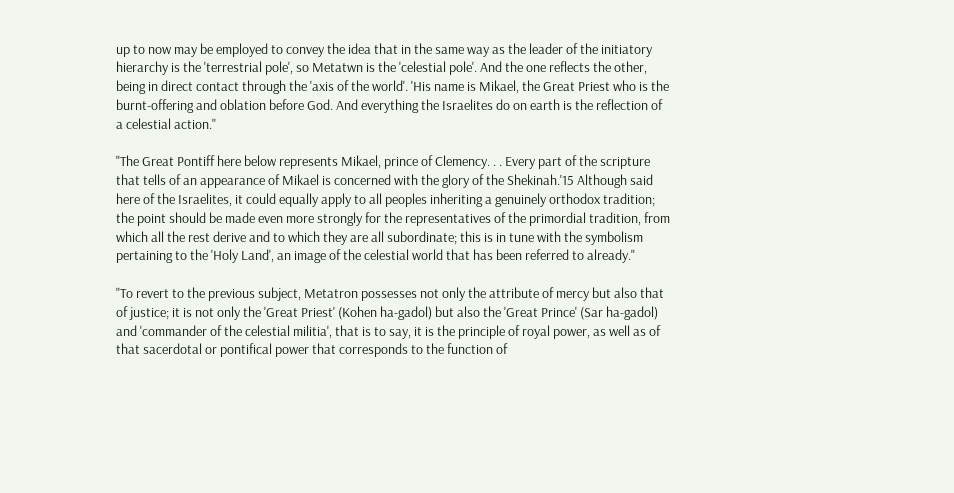up to now may be employed to convey the idea that in the same way as the leader of the initiatory hierarchy is the 'terrestrial pole', so Metatwn is the 'celestial pole'. And the one reflects the other, being in direct contact through the 'axis of the world'. 'His name is Mikael, the Great Priest who is the burnt-offering and oblation before God. And everything the Israelites do on earth is the reflection of a celestial action."

"The Great Pontiff here below represents Mikael, prince of Clemency. . . Every part of the scripture that tells of an appearance of Mikael is concerned with the glory of the Shekinah.'15 Although said here of the Israelites, it could equally apply to all peoples inheriting a genuinely orthodox tradition; the point should be made even more strongly for the representatives of the primordial tradition, from which all the rest derive and to which they are all subordinate; this is in tune with the symbolism pertaining to the 'Holy Land', an image of the celestial world that has been referred to already."

"To revert to the previous subject, Metatron possesses not only the attribute of mercy but also that of justice; it is not only the 'Great Priest' (Kohen ha-gadol) but also the 'Great Prince' (Sar ha-gadol) and 'commander of the celestial militia', that is to say, it is the principle of royal power, as well as of that sacerdotal or pontifical power that corresponds to the function of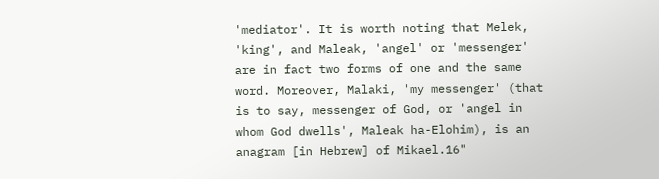'mediator'. It is worth noting that Melek, 'king', and Maleak, 'angel' or 'messenger' are in fact two forms of one and the same word. Moreover, Malaki, 'my messenger' (that is to say, messenger of God, or 'angel in whom God dwells', Maleak ha-Elohim), is an anagram [in Hebrew] of Mikael.16"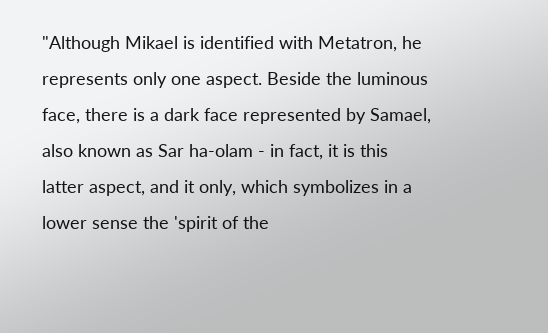"Although Mikael is identified with Metatron, he represents only one aspect. Beside the luminous face, there is a dark face represented by Samael, also known as Sar ha-olam - in fact, it is this latter aspect, and it only, which symbolizes in a lower sense the 'spirit of the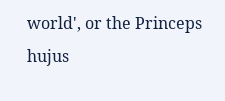world', or the Princeps hujus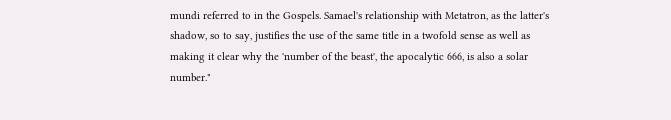mundi referred to in the Gospels. Samael's relationship with Metatron, as the latter's shadow, so to say, justifies the use of the same title in a twofold sense as well as making it clear why the 'number of the beast', the apocalytic 666, is also a solar number."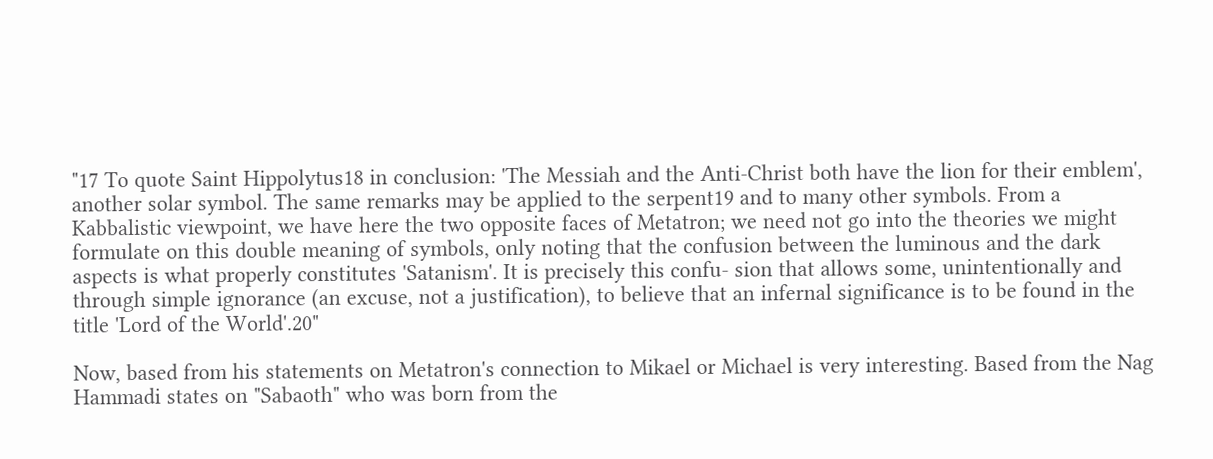"17 To quote Saint Hippolytus18 in conclusion: 'The Messiah and the Anti-Christ both have the lion for their emblem', another solar symbol. The same remarks may be applied to the serpent19 and to many other symbols. From a Kabbalistic viewpoint, we have here the two opposite faces of Metatron; we need not go into the theories we might formulate on this double meaning of symbols, only noting that the confusion between the luminous and the dark aspects is what properly constitutes 'Satanism'. It is precisely this confu- sion that allows some, unintentionally and through simple ignorance (an excuse, not a justification), to believe that an infernal significance is to be found in the title 'Lord of the World'.20"

Now, based from his statements on Metatron's connection to Mikael or Michael is very interesting. Based from the Nag Hammadi states on "Sabaoth" who was born from the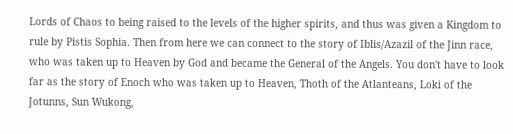Lords of Chaos to being raised to the levels of the higher spirits, and thus was given a Kingdom to rule by Pistis Sophia. Then from here we can connect to the story of Iblis/Azazil of the Jinn race, who was taken up to Heaven by God and became the General of the Angels. You don't have to look far as the story of Enoch who was taken up to Heaven, Thoth of the Atlanteans, Loki of the Jotunns, Sun Wukong,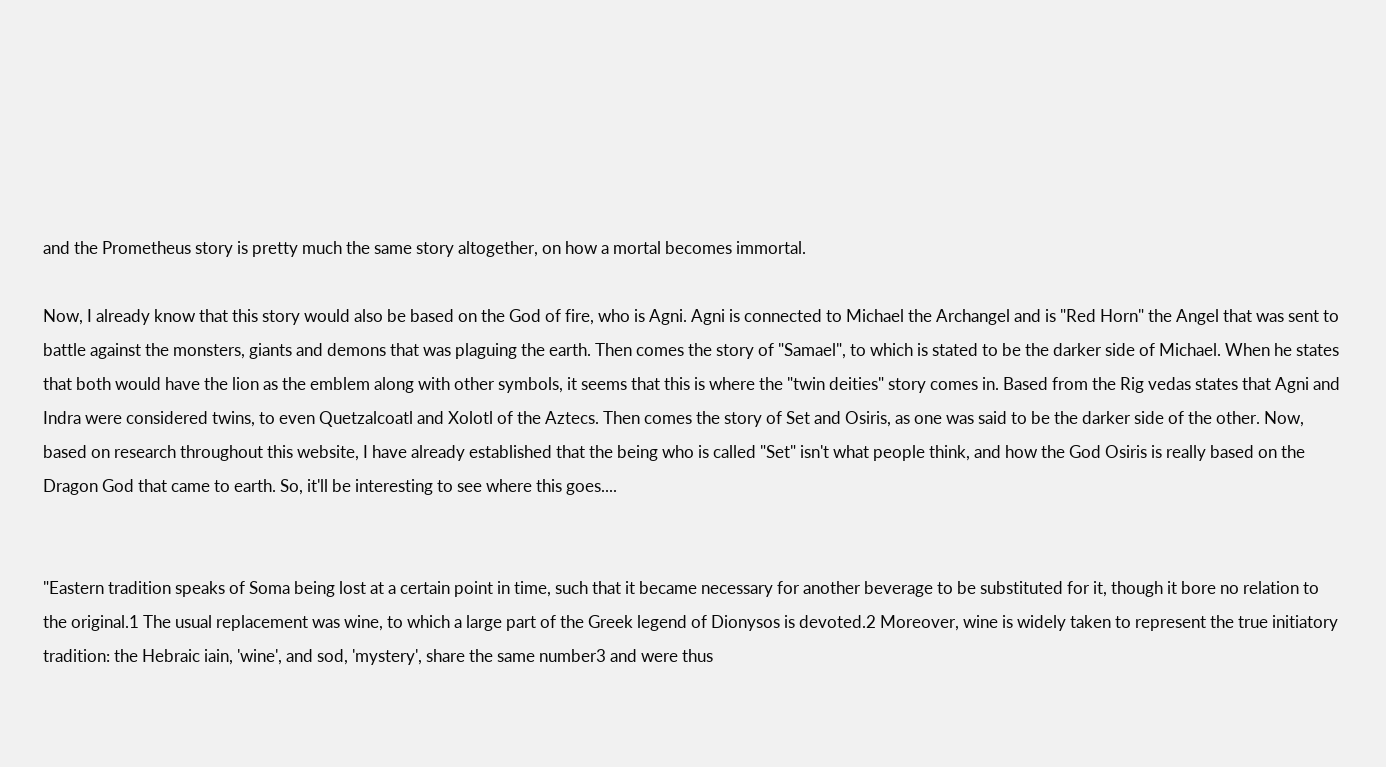and the Prometheus story is pretty much the same story altogether, on how a mortal becomes immortal.

Now, I already know that this story would also be based on the God of fire, who is Agni. Agni is connected to Michael the Archangel and is "Red Horn" the Angel that was sent to battle against the monsters, giants and demons that was plaguing the earth. Then comes the story of "Samael", to which is stated to be the darker side of Michael. When he states that both would have the lion as the emblem along with other symbols, it seems that this is where the "twin deities" story comes in. Based from the Rig vedas states that Agni and Indra were considered twins, to even Quetzalcoatl and Xolotl of the Aztecs. Then comes the story of Set and Osiris, as one was said to be the darker side of the other. Now, based on research throughout this website, I have already established that the being who is called "Set" isn't what people think, and how the God Osiris is really based on the Dragon God that came to earth. So, it'll be interesting to see where this goes....


"Eastern tradition speaks of Soma being lost at a certain point in time, such that it became necessary for another beverage to be substituted for it, though it bore no relation to the original.1 The usual replacement was wine, to which a large part of the Greek legend of Dionysos is devoted.2 Moreover, wine is widely taken to represent the true initiatory tradition: the Hebraic iain, 'wine', and sod, 'mystery', share the same number3 and were thus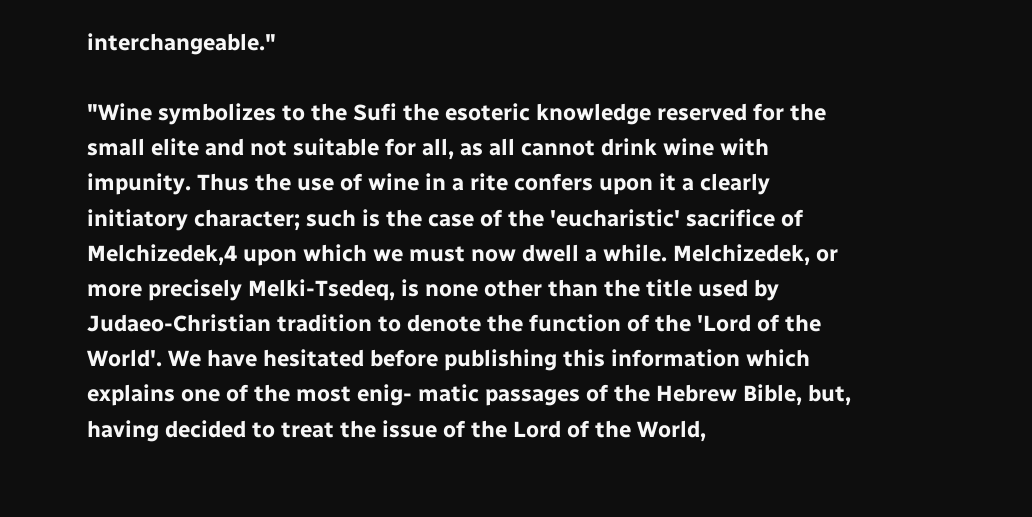interchangeable."

"Wine symbolizes to the Sufi the esoteric knowledge reserved for the small elite and not suitable for all, as all cannot drink wine with impunity. Thus the use of wine in a rite confers upon it a clearly initiatory character; such is the case of the 'eucharistic' sacrifice of Melchizedek,4 upon which we must now dwell a while. Melchizedek, or more precisely Melki-Tsedeq, is none other than the title used by Judaeo-Christian tradition to denote the function of the 'Lord of the World'. We have hesitated before publishing this information which explains one of the most enig- matic passages of the Hebrew Bible, but, having decided to treat the issue of the Lord of the World,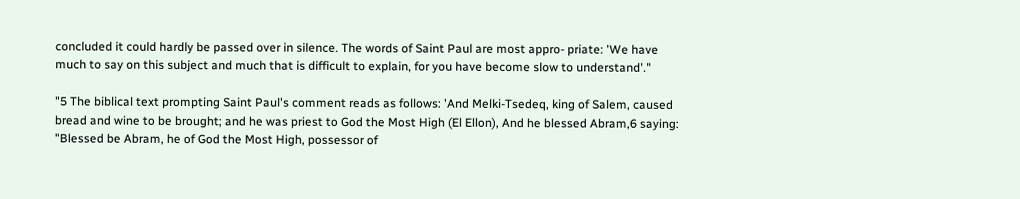concluded it could hardly be passed over in silence. The words of Saint Paul are most appro- priate: 'We have much to say on this subject and much that is difficult to explain, for you have become slow to understand'."

"5 The biblical text prompting Saint Paul's comment reads as follows: 'And Melki-Tsedeq, king of Salem, caused bread and wine to be brought; and he was priest to God the Most High (El Ellon), And he blessed Abram,6 saying: "Blessed be Abram, he of God the Most High, possessor of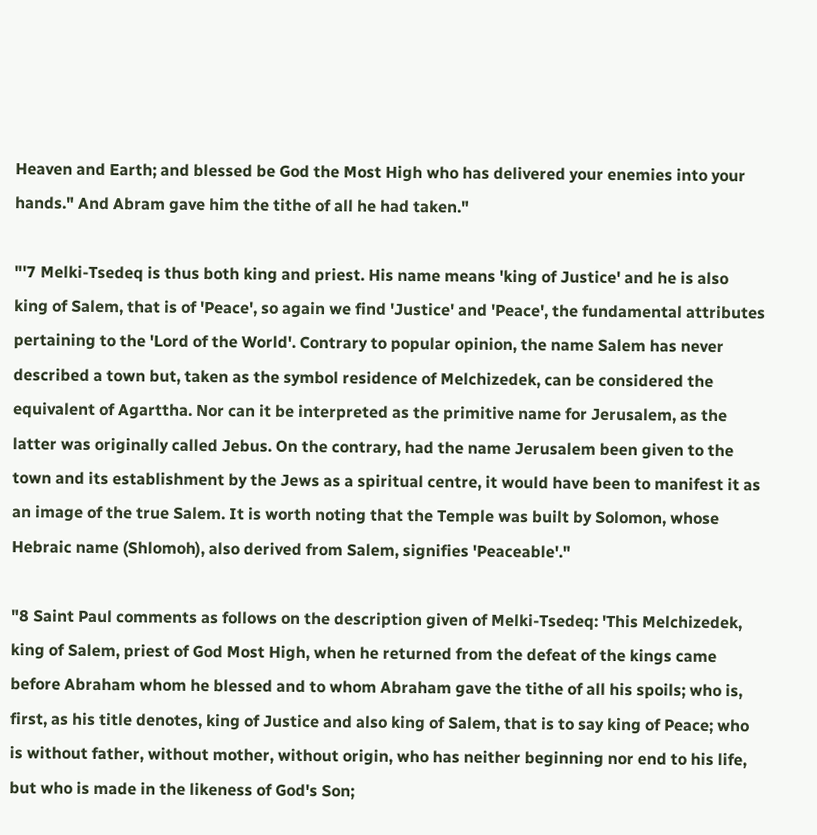Heaven and Earth; and blessed be God the Most High who has delivered your enemies into your hands." And Abram gave him the tithe of all he had taken."

"'7 Melki-Tsedeq is thus both king and priest. His name means 'king of Justice' and he is also king of Salem, that is of 'Peace', so again we find 'Justice' and 'Peace', the fundamental attributes pertaining to the 'Lord of the World'. Contrary to popular opinion, the name Salem has never described a town but, taken as the symbol residence of Melchizedek, can be considered the equivalent of Agarttha. Nor can it be interpreted as the primitive name for Jerusalem, as the latter was originally called Jebus. On the contrary, had the name Jerusalem been given to the town and its establishment by the Jews as a spiritual centre, it would have been to manifest it as an image of the true Salem. It is worth noting that the Temple was built by Solomon, whose Hebraic name (Shlomoh), also derived from Salem, signifies 'Peaceable'."

"8 Saint Paul comments as follows on the description given of Melki-Tsedeq: 'This Melchizedek, king of Salem, priest of God Most High, when he returned from the defeat of the kings came before Abraham whom he blessed and to whom Abraham gave the tithe of all his spoils; who is, first, as his title denotes, king of Justice and also king of Salem, that is to say king of Peace; who is without father, without mother, without origin, who has neither beginning nor end to his life, but who is made in the likeness of God's Son;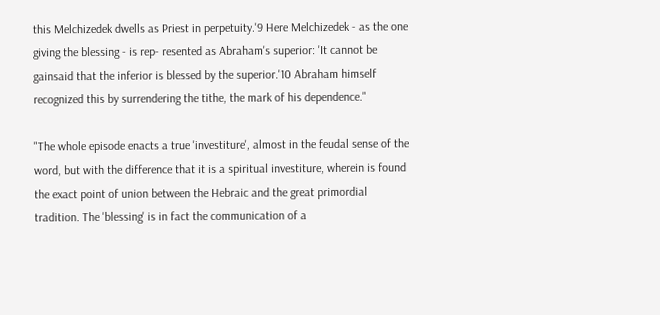this Melchizedek dwells as Priest in perpetuity.'9 Here Melchizedek - as the one giving the blessing - is rep- resented as Abraham's superior: 'It cannot be gainsaid that the inferior is blessed by the superior.'10 Abraham himself recognized this by surrendering the tithe, the mark of his dependence."

"The whole episode enacts a true 'investiture', almost in the feudal sense of the word, but with the difference that it is a spiritual investiture, wherein is found the exact point of union between the Hebraic and the great primordial tradition. The 'blessing' is in fact the communication of a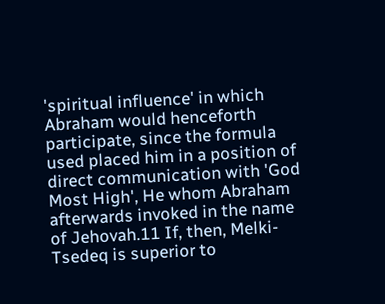'spiritual influence' in which Abraham would henceforth participate, since the formula used placed him in a position of direct communication with 'God Most High', He whom Abraham afterwards invoked in the name of Jehovah.11 If, then, Melki-Tsedeq is superior to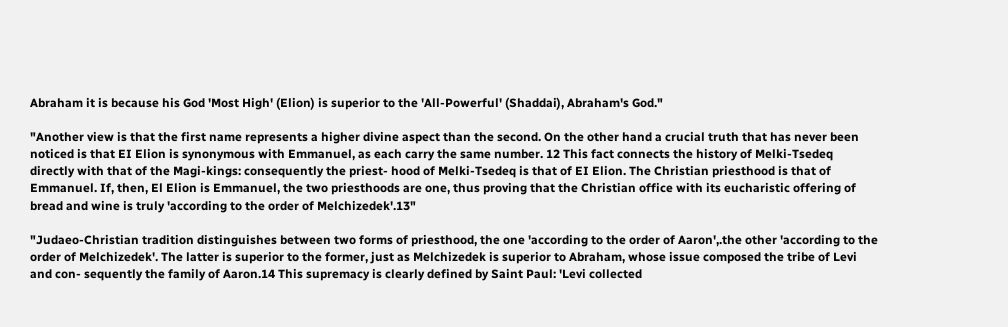Abraham it is because his God 'Most High' (Elion) is superior to the 'All-Powerful' (Shaddai), Abraham's God."

"Another view is that the first name represents a higher divine aspect than the second. On the other hand a crucial truth that has never been noticed is that EI Elion is synonymous with Emmanuel, as each carry the same number. 12 This fact connects the history of Melki-Tsedeq directly with that of the Magi-kings: consequently the priest- hood of Melki-Tsedeq is that of EI Elion. The Christian priesthood is that of Emmanuel. If, then, El Elion is Emmanuel, the two priesthoods are one, thus proving that the Christian office with its eucharistic offering of bread and wine is truly 'according to the order of Melchizedek'.13"

"Judaeo-Christian tradition distinguishes between two forms of priesthood, the one 'according to the order of Aaron',.the other 'according to the order of Melchizedek'. The latter is superior to the former, just as Melchizedek is superior to Abraham, whose issue composed the tribe of Levi and con- sequently the family of Aaron.14 This supremacy is clearly defined by Saint Paul: 'Levi collected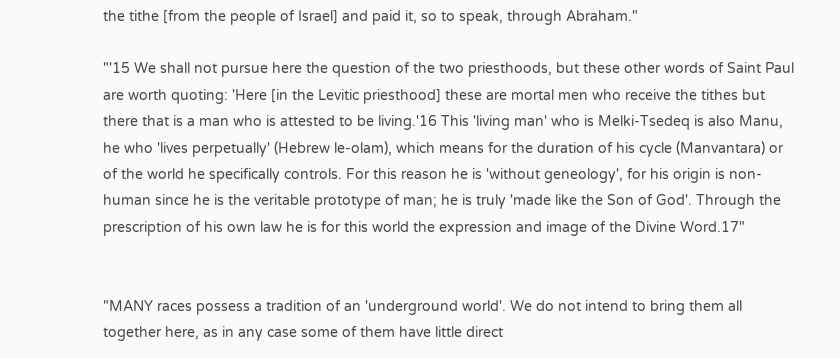the tithe [from the people of Israel] and paid it, so to speak, through Abraham."

"'15 We shall not pursue here the question of the two priesthoods, but these other words of Saint Paul are worth quoting: 'Here [in the Levitic priesthood] these are mortal men who receive the tithes but there that is a man who is attested to be living.'16 This 'living man' who is Melki-Tsedeq is also Manu, he who 'lives perpetually' (Hebrew le-olam), which means for the duration of his cycle (Manvantara) or of the world he specifically controls. For this reason he is 'without geneology', for his origin is non-human since he is the veritable prototype of man; he is truly 'made like the Son of God'. Through the prescription of his own law he is for this world the expression and image of the Divine Word.17"


"MANY races possess a tradition of an 'underground world'. We do not intend to bring them all together here, as in any case some of them have little direct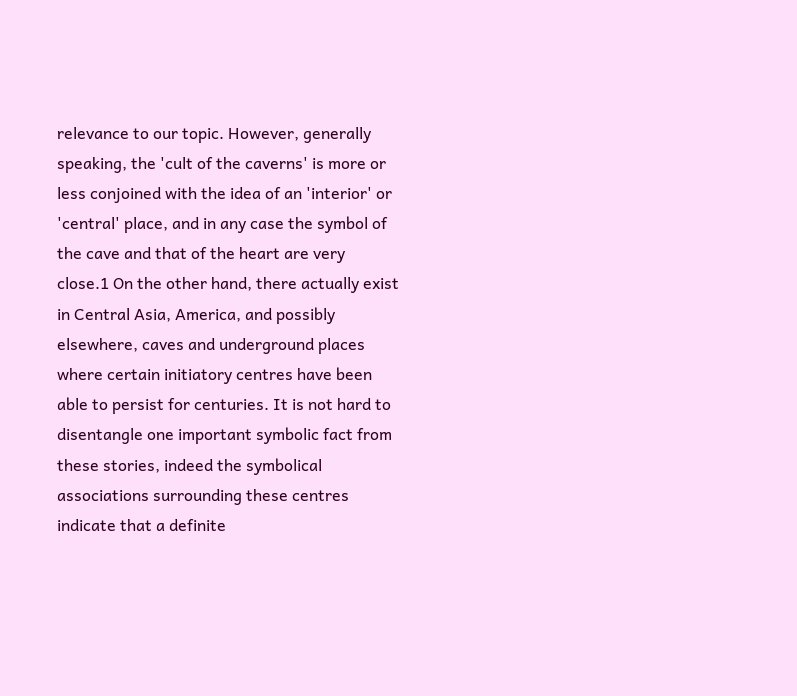relevance to our topic. However, generally speaking, the 'cult of the caverns' is more or less conjoined with the idea of an 'interior' or 'central' place, and in any case the symbol of the cave and that of the heart are very close.1 On the other hand, there actually exist in Central Asia, America, and possibly elsewhere, caves and underground places where certain initiatory centres have been able to persist for centuries. It is not hard to disentangle one important symbolic fact from these stories, indeed the symbolical associations surrounding these centres indicate that a definite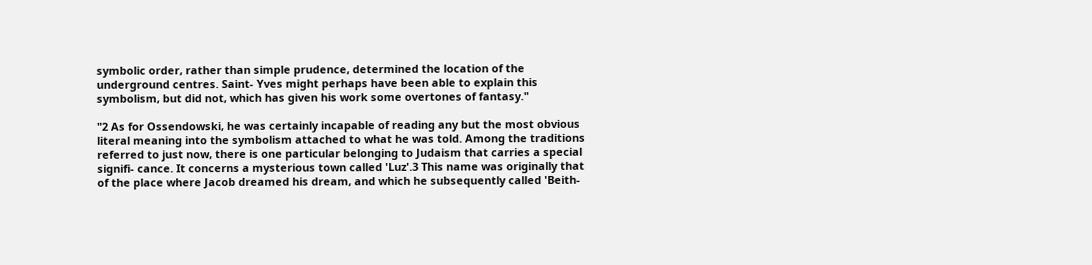symbolic order, rather than simple prudence, determined the location of the underground centres. Saint- Yves might perhaps have been able to explain this symbolism, but did not, which has given his work some overtones of fantasy."

"2 As for Ossendowski, he was certainly incapable of reading any but the most obvious literal meaning into the symbolism attached to what he was told. Among the traditions referred to just now, there is one particular belonging to Judaism that carries a special signifi- cance. It concerns a mysterious town called 'Luz'.3 This name was originally that of the place where Jacob dreamed his dream, and which he subsequently called 'Beith-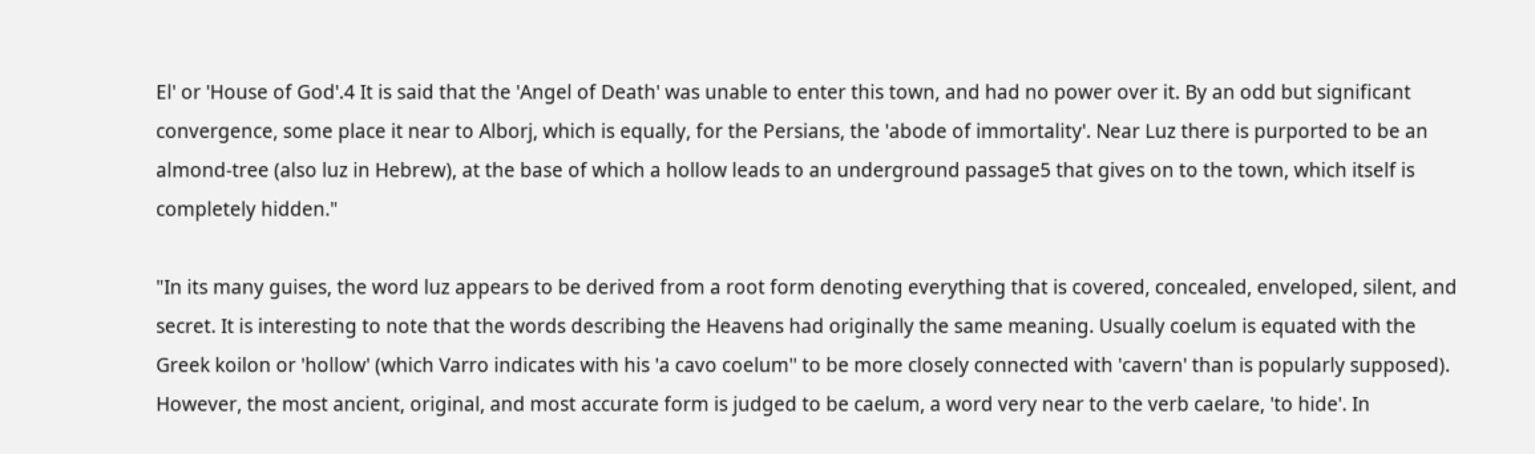El' or 'House of God'.4 It is said that the 'Angel of Death' was unable to enter this town, and had no power over it. By an odd but significant convergence, some place it near to Alborj, which is equally, for the Persians, the 'abode of immortality'. Near Luz there is purported to be an almond-tree (also luz in Hebrew), at the base of which a hollow leads to an underground passage5 that gives on to the town, which itself is completely hidden."

"In its many guises, the word luz appears to be derived from a root form denoting everything that is covered, concealed, enveloped, silent, and secret. It is interesting to note that the words describing the Heavens had originally the same meaning. Usually coelum is equated with the Greek koilon or 'hollow' (which Varro indicates with his 'a cavo coelum'' to be more closely connected with 'cavern' than is popularly supposed). However, the most ancient, original, and most accurate form is judged to be caelum, a word very near to the verb caelare, 'to hide'. In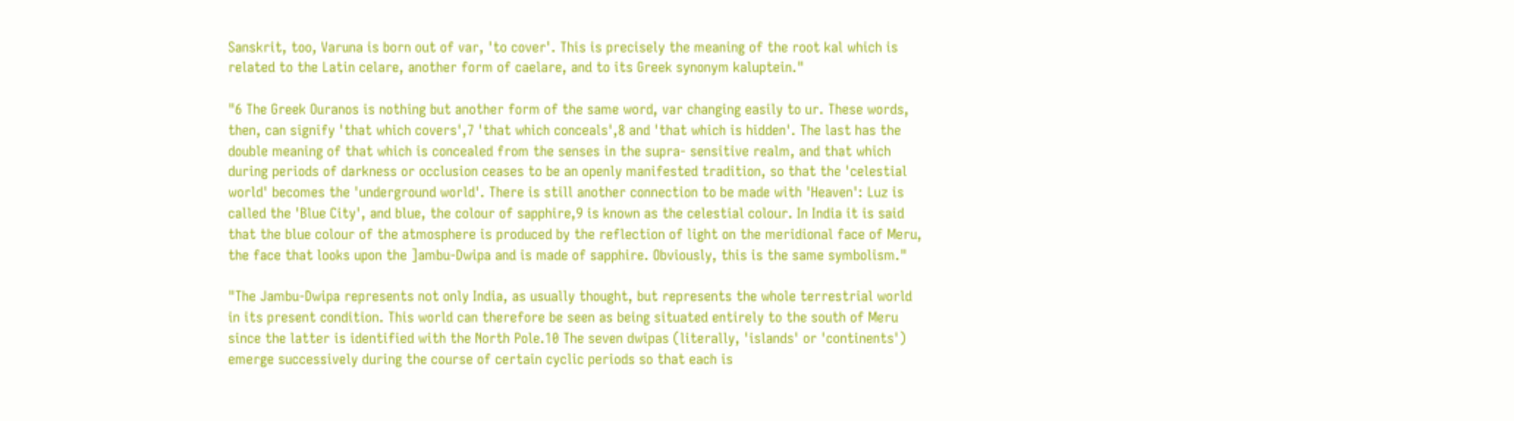Sanskrit, too, Varuna is born out of var, 'to cover'. This is precisely the meaning of the root kal which is related to the Latin celare, another form of caelare, and to its Greek synonym kaluptein."

"6 The Greek Ouranos is nothing but another form of the same word, var changing easily to ur. These words, then, can signify 'that which covers',7 'that which conceals',8 and 'that which is hidden'. The last has the double meaning of that which is concealed from the senses in the supra- sensitive realm, and that which during periods of darkness or occlusion ceases to be an openly manifested tradition, so that the 'celestial world' becomes the 'underground world'. There is still another connection to be made with 'Heaven': Luz is called the 'Blue City', and blue, the colour of sapphire,9 is known as the celestial colour. In India it is said that the blue colour of the atmosphere is produced by the reflection of light on the meridional face of Meru, the face that looks upon the ]ambu-Dwipa and is made of sapphire. Obviously, this is the same symbolism."

"The Jambu-Dwipa represents not only India, as usually thought, but represents the whole terrestrial world in its present condition. This world can therefore be seen as being situated entirely to the south of Meru since the latter is identified with the North Pole.10 The seven dwipas (literally, 'islands' or 'continents') emerge successively during the course of certain cyclic periods so that each is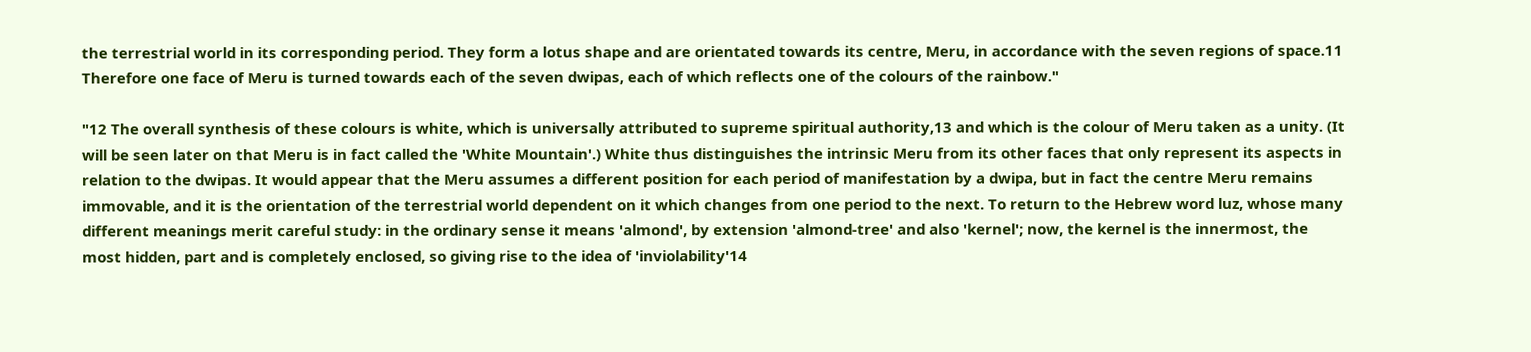the terrestrial world in its corresponding period. They form a lotus shape and are orientated towards its centre, Meru, in accordance with the seven regions of space.11 Therefore one face of Meru is turned towards each of the seven dwipas, each of which reflects one of the colours of the rainbow."

"12 The overall synthesis of these colours is white, which is universally attributed to supreme spiritual authority,13 and which is the colour of Meru taken as a unity. (It will be seen later on that Meru is in fact called the 'White Mountain'.) White thus distinguishes the intrinsic Meru from its other faces that only represent its aspects in relation to the dwipas. It would appear that the Meru assumes a different position for each period of manifestation by a dwipa, but in fact the centre Meru remains immovable, and it is the orientation of the terrestrial world dependent on it which changes from one period to the next. To return to the Hebrew word luz, whose many different meanings merit careful study: in the ordinary sense it means 'almond', by extension 'almond-tree' and also 'kernel'; now, the kernel is the innermost, the most hidden, part and is completely enclosed, so giving rise to the idea of 'inviolability'14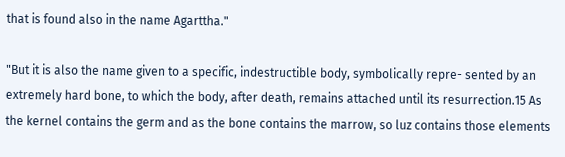that is found also in the name Agarttha."

"But it is also the name given to a specific, indestructible body, symbolically repre- sented by an extremely hard bone, to which the body, after death, remains attached until its resurrection.15 As the kernel contains the germ and as the bone contains the marrow, so luz contains those elements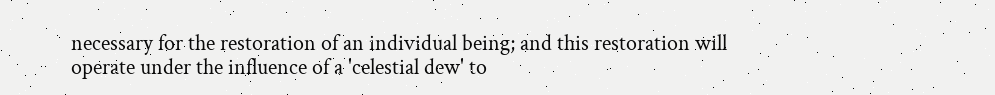necessary for the restoration of an individual being; and this restoration will operate under the influence of a 'celestial dew' to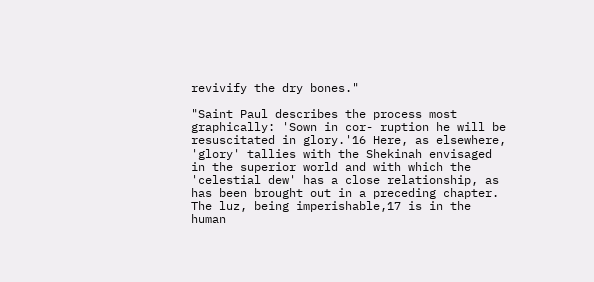revivify the dry bones."

"Saint Paul describes the process most graphically: 'Sown in cor- ruption he will be resuscitated in glory.'16 Here, as elsewhere, 'glory' tallies with the Shekinah envisaged in the superior world and with which the 'celestial dew' has a close relationship, as has been brought out in a preceding chapter. The luz, being imperishable,17 is in the human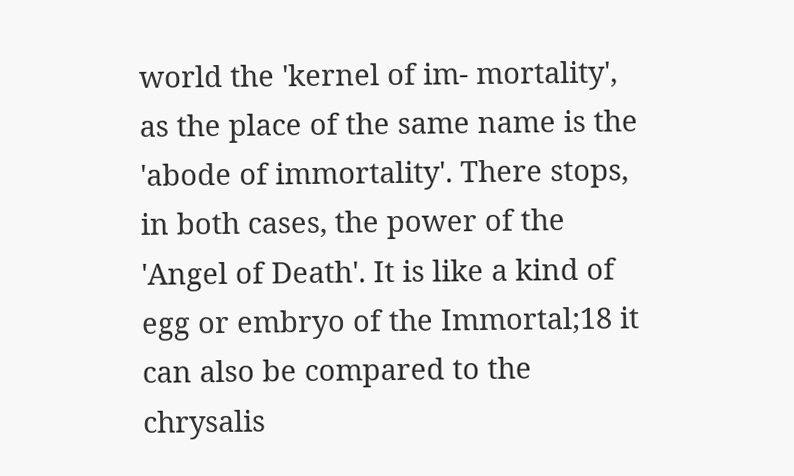world the 'kernel of im- mortality', as the place of the same name is the 'abode of immortality'. There stops, in both cases, the power of the 'Angel of Death'. It is like a kind of egg or embryo of the Immortal;18 it can also be compared to the chrysalis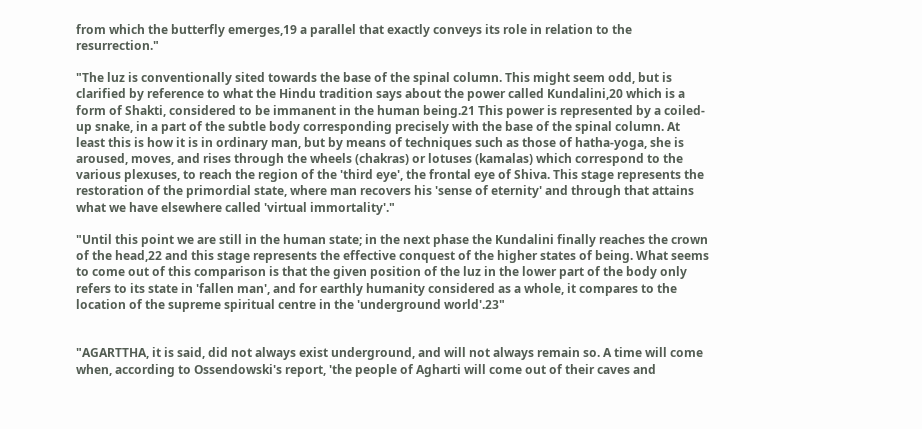from which the butterfly emerges,19 a parallel that exactly conveys its role in relation to the resurrection."

"The luz is conventionally sited towards the base of the spinal column. This might seem odd, but is clarified by reference to what the Hindu tradition says about the power called Kundalini,20 which is a form of Shakti, considered to be immanent in the human being.21 This power is represented by a coiled-up snake, in a part of the subtle body corresponding precisely with the base of the spinal column. At least this is how it is in ordinary man, but by means of techniques such as those of hatha-yoga, she is aroused, moves, and rises through the wheels (chakras) or lotuses (kamalas) which correspond to the various plexuses, to reach the region of the 'third eye', the frontal eye of Shiva. This stage represents the restoration of the primordial state, where man recovers his 'sense of eternity' and through that attains what we have elsewhere called 'virtual immortality'."

"Until this point we are still in the human state; in the next phase the Kundalini finally reaches the crown of the head,22 and this stage represents the effective conquest of the higher states of being. What seems to come out of this comparison is that the given position of the luz in the lower part of the body only refers to its state in 'fallen man', and for earthly humanity considered as a whole, it compares to the location of the supreme spiritual centre in the 'underground world'.23"


"AGARTTHA, it is said, did not always exist underground, and will not always remain so. A time will come when, according to Ossendowski's report, 'the people of Agharti will come out of their caves and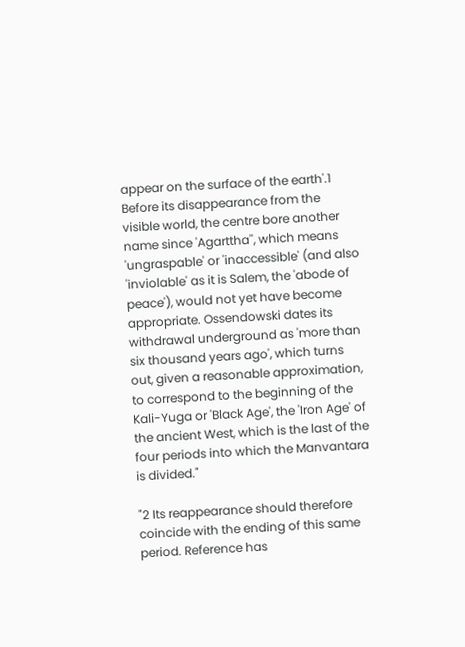appear on the surface of the earth'.1 Before its disappearance from the visible world, the centre bore another name since 'Agarttha'', which means 'ungraspable' or 'inaccessible' (and also 'inviolable' as it is Salem, the 'abode of peace'), would not yet have become appropriate. Ossendowski dates its withdrawal underground as 'more than six thousand years ago', which turns out, given a reasonable approximation, to correspond to the beginning of the Kali-Yuga or 'Black Age', the 'Iron Age' of the ancient West, which is the last of the four periods into which the Manvantara is divided."

"2 Its reappearance should therefore coincide with the ending of this same period. Reference has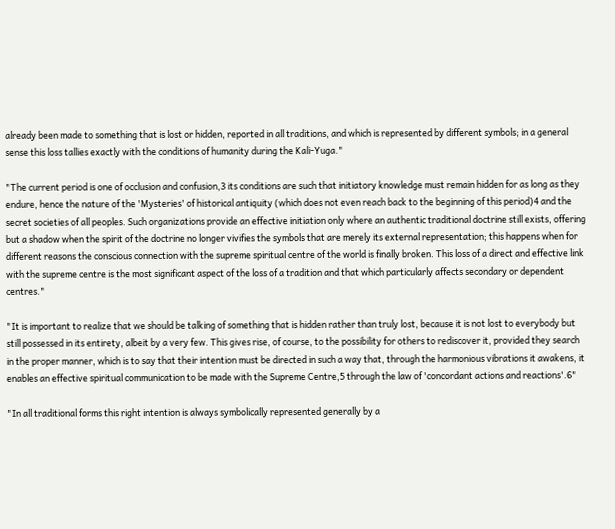already been made to something that is lost or hidden, reported in all traditions, and which is represented by different symbols; in a general sense this loss tallies exactly with the conditions of humanity during the Kali-Yuga."

"The current period is one of occlusion and confusion,3 its conditions are such that initiatory knowledge must remain hidden for as long as they endure, hence the nature of the 'Mysteries' of historical antiquity (which does not even reach back to the beginning of this period)4 and the secret societies of all peoples. Such organizations provide an effective initiation only where an authentic traditional doctrine still exists, offering but a shadow when the spirit of the doctrine no longer vivifies the symbols that are merely its external representation; this happens when for different reasons the conscious connection with the supreme spiritual centre of the world is finally broken. This loss of a direct and effective link with the supreme centre is the most significant aspect of the loss of a tradition and that which particularly affects secondary or dependent centres."

"It is important to realize that we should be talking of something that is hidden rather than truly lost, because it is not lost to everybody but still possessed in its entirety, albeit by a very few. This gives rise, of course, to the possibility for others to rediscover it, provided they search in the proper manner, which is to say that their intention must be directed in such a way that, through the harmonious vibrations it awakens, it enables an effective spiritual communication to be made with the Supreme Centre,5 through the law of 'concordant actions and reactions'.6"

"In all traditional forms this right intention is always symbolically represented generally by a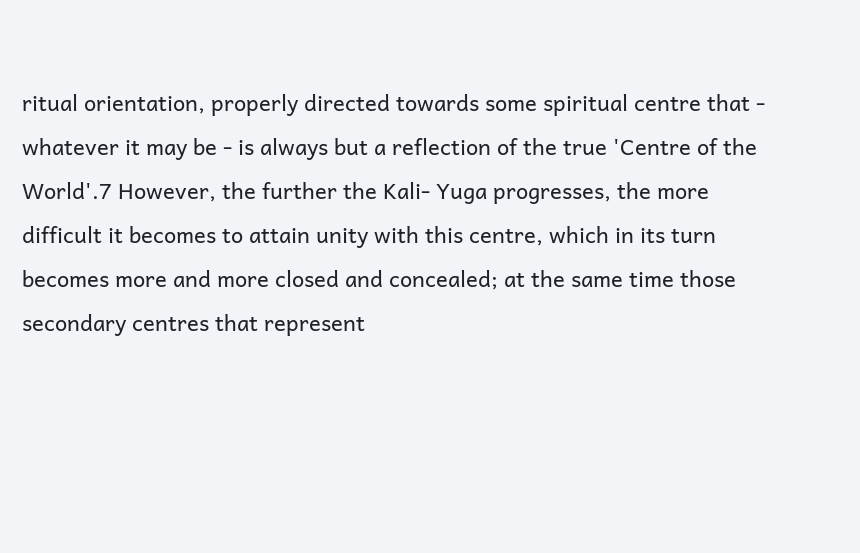ritual orientation, properly directed towards some spiritual centre that - whatever it may be - is always but a reflection of the true 'Centre of the World'.7 However, the further the Kali- Yuga progresses, the more difficult it becomes to attain unity with this centre, which in its turn becomes more and more closed and concealed; at the same time those secondary centres that represent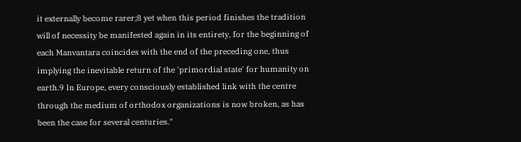it externally become rarer;8 yet when this period finishes the tradition will of necessity be manifested again in its entirety, for the beginning of each Manvantara coincides with the end of the preceding one, thus implying the inevitable return of the 'primordial state' for humanity on earth.9 In Europe, every consciously established link with the centre through the medium of orthodox organizations is now broken, as has been the case for several centuries."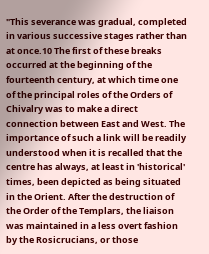"This severance was gradual, completed in various successive stages rather than at once.10 The first of these breaks occurred at the beginning of the fourteenth century, at which time one of the principal roles of the Orders of Chivalry was to make a direct connection between East and West. The importance of such a link will be readily understood when it is recalled that the centre has always, at least in 'historical' times, been depicted as being situated in the Orient. After the destruction of the Order of the Templars, the liaison was maintained in a less overt fashion by the Rosicrucians, or those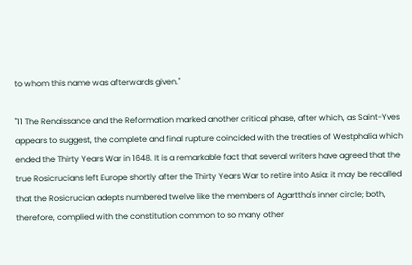to whom this name was afterwards given."

"11 The Renaissance and the Reformation marked another critical phase, after which, as Saint-Yves appears to suggest, the complete and final rupture coincided with the treaties of Westphalia which ended the Thirty Years War in 1648. It is a remarkable fact that several writers have agreed that the true Rosicrucians left Europe shortly after the Thirty Years War to retire into Asia: it may be recalled that the Rosicrucian adepts numbered twelve like the members of Agarttha's inner circle; both, therefore, complied with the constitution common to so many other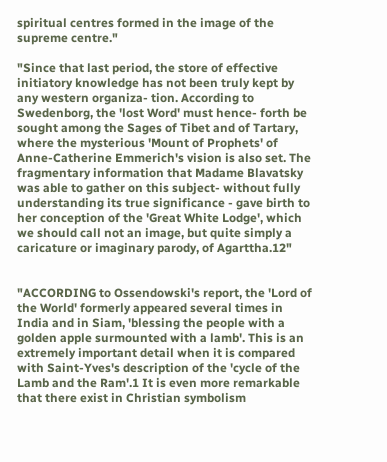spiritual centres formed in the image of the supreme centre."

"Since that last period, the store of effective initiatory knowledge has not been truly kept by any western organiza- tion. According to Swedenborg, the 'lost Word' must hence- forth be sought among the Sages of Tibet and of Tartary, where the mysterious 'Mount of Prophets' of Anne-Catherine Emmerich's vision is also set. The fragmentary information that Madame Blavatsky was able to gather on this subject- without fully understanding its true significance - gave birth to her conception of the 'Great White Lodge', which we should call not an image, but quite simply a caricature or imaginary parody, of Agarttha.12"


"ACCORDING to Ossendowski's report, the 'Lord of the World' formerly appeared several times in India and in Siam, 'blessing the people with a golden apple surmounted with a lamb'. This is an extremely important detail when it is compared with Saint-Yves's description of the 'cycle of the Lamb and the Ram'.1 It is even more remarkable that there exist in Christian symbolism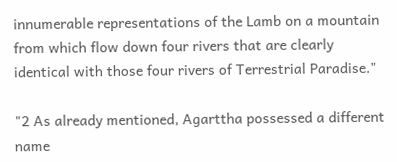innumerable representations of the Lamb on a mountain from which flow down four rivers that are clearly identical with those four rivers of Terrestrial Paradise."

"2 As already mentioned, Agarttha possessed a different name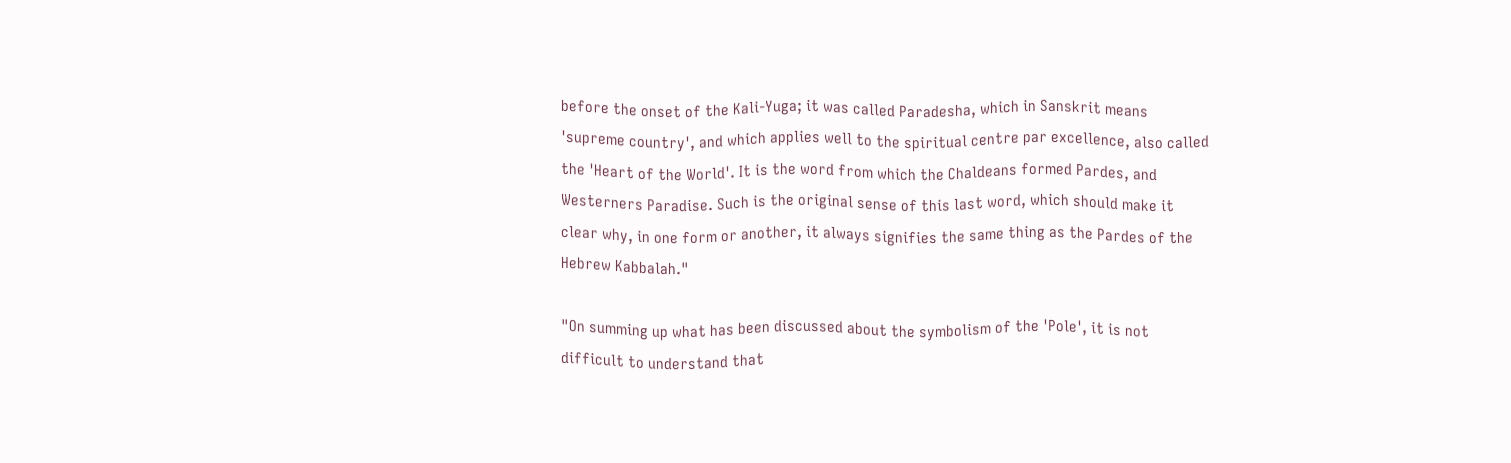before the onset of the Kali-Yuga; it was called Paradesha, which in Sanskrit means 'supreme country', and which applies well to the spiritual centre par excellence, also called the 'Heart of the World'. It is the word from which the Chaldeans formed Pardes, and Westerners Paradise. Such is the original sense of this last word, which should make it clear why, in one form or another, it always signifies the same thing as the Pardes of the Hebrew Kabbalah."

"On summing up what has been discussed about the symbolism of the 'Pole', it is not difficult to understand that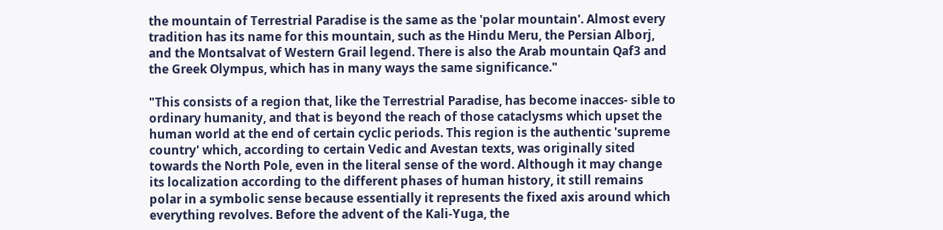the mountain of Terrestrial Paradise is the same as the 'polar mountain'. Almost every tradition has its name for this mountain, such as the Hindu Meru, the Persian Alborj, and the Montsalvat of Western Grail legend. There is also the Arab mountain Qaf3 and the Greek Olympus, which has in many ways the same significance."

"This consists of a region that, like the Terrestrial Paradise, has become inacces- sible to ordinary humanity, and that is beyond the reach of those cataclysms which upset the human world at the end of certain cyclic periods. This region is the authentic 'supreme country' which, according to certain Vedic and Avestan texts, was originally sited towards the North Pole, even in the literal sense of the word. Although it may change its localization according to the different phases of human history, it still remains polar in a symbolic sense because essentially it represents the fixed axis around which everything revolves. Before the advent of the Kali-Yuga, the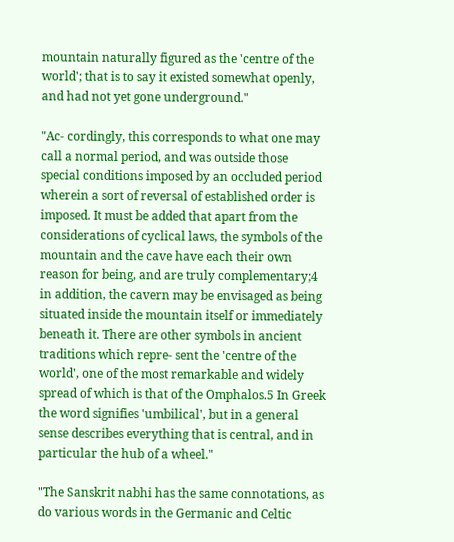mountain naturally figured as the 'centre of the world'; that is to say it existed somewhat openly, and had not yet gone underground."

"Ac- cordingly, this corresponds to what one may call a normal period, and was outside those special conditions imposed by an occluded period wherein a sort of reversal of established order is imposed. It must be added that apart from the considerations of cyclical laws, the symbols of the mountain and the cave have each their own reason for being, and are truly complementary;4 in addition, the cavern may be envisaged as being situated inside the mountain itself or immediately beneath it. There are other symbols in ancient traditions which repre- sent the 'centre of the world', one of the most remarkable and widely spread of which is that of the Omphalos.5 In Greek the word signifies 'umbilical', but in a general sense describes everything that is central, and in particular the hub of a wheel."

"The Sanskrit nabhi has the same connotations, as do various words in the Germanic and Celtic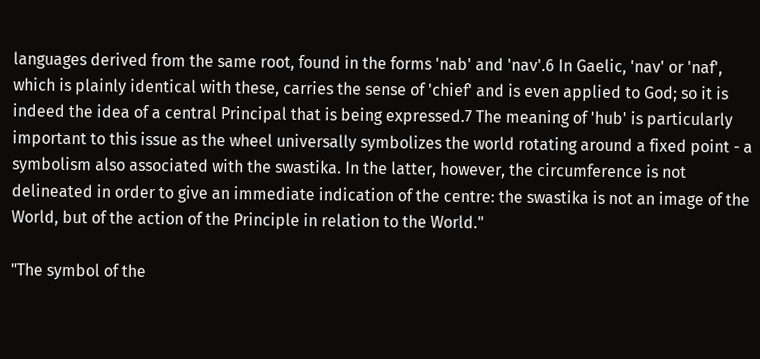languages derived from the same root, found in the forms 'nab' and 'nav'.6 In Gaelic, 'nav' or 'naf', which is plainly identical with these, carries the sense of 'chief' and is even applied to God; so it is indeed the idea of a central Principal that is being expressed.7 The meaning of 'hub' is particularly important to this issue as the wheel universally symbolizes the world rotating around a fixed point - a symbolism also associated with the swastika. In the latter, however, the circumference is not delineated in order to give an immediate indication of the centre: the swastika is not an image of the World, but of the action of the Principle in relation to the World."

"The symbol of the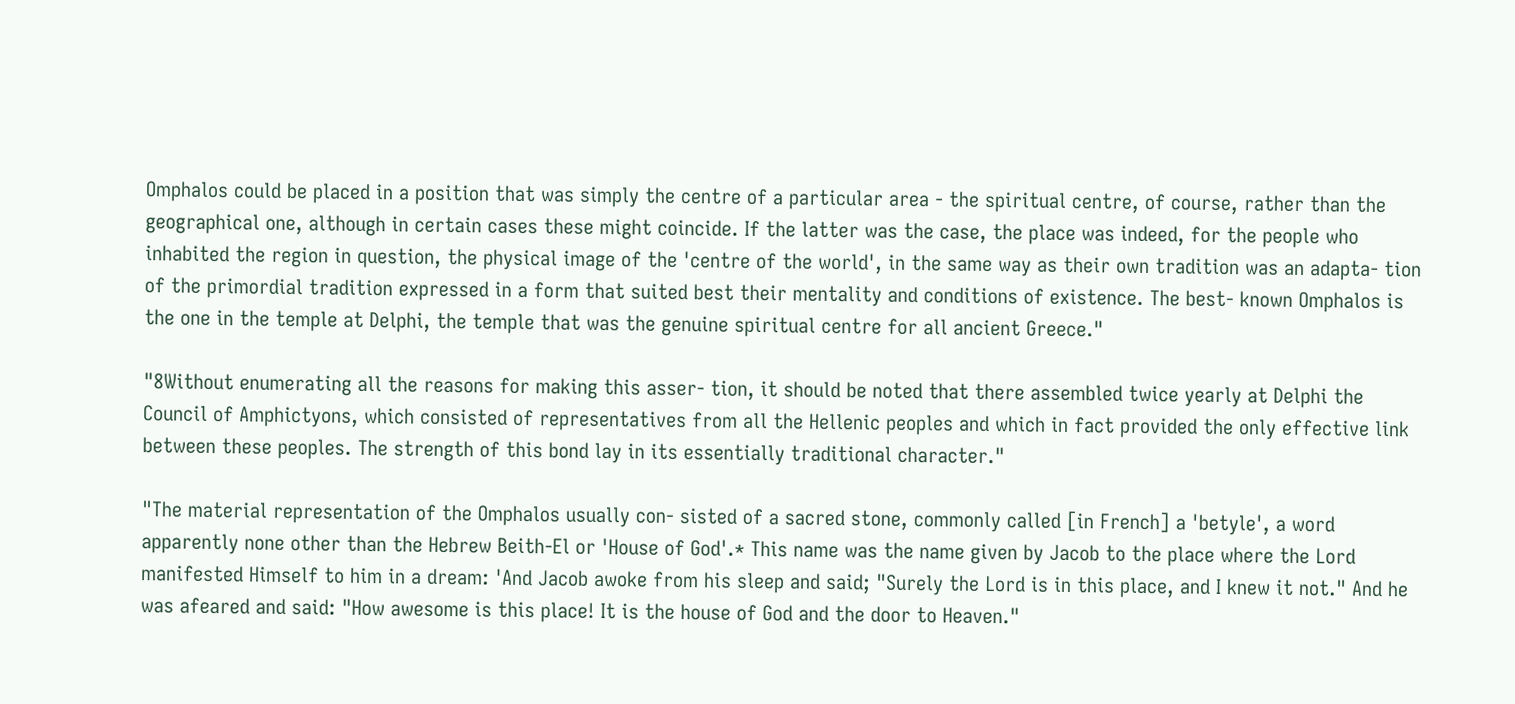Omphalos could be placed in a position that was simply the centre of a particular area - the spiritual centre, of course, rather than the geographical one, although in certain cases these might coincide. If the latter was the case, the place was indeed, for the people who inhabited the region in question, the physical image of the 'centre of the world', in the same way as their own tradition was an adapta- tion of the primordial tradition expressed in a form that suited best their mentality and conditions of existence. The best- known Omphalos is the one in the temple at Delphi, the temple that was the genuine spiritual centre for all ancient Greece."

"8Without enumerating all the reasons for making this asser- tion, it should be noted that there assembled twice yearly at Delphi the Council of Amphictyons, which consisted of representatives from all the Hellenic peoples and which in fact provided the only effective link between these peoples. The strength of this bond lay in its essentially traditional character."

"The material representation of the Omphalos usually con- sisted of a sacred stone, commonly called [in French] a 'betyle', a word apparently none other than the Hebrew Beith-El or 'House of God'.* This name was the name given by Jacob to the place where the Lord manifested Himself to him in a dream: 'And Jacob awoke from his sleep and said; "Surely the Lord is in this place, and I knew it not." And he was afeared and said: "How awesome is this place! It is the house of God and the door to Heaven."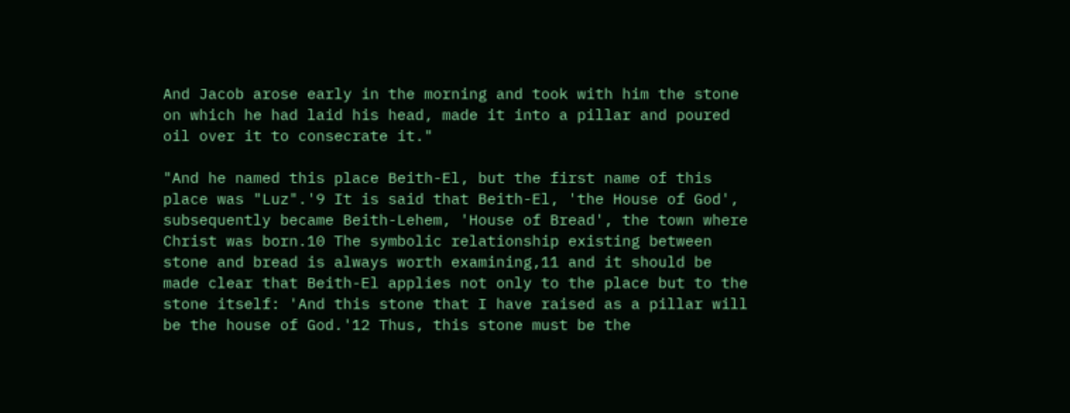And Jacob arose early in the morning and took with him the stone on which he had laid his head, made it into a pillar and poured oil over it to consecrate it."

"And he named this place Beith-El, but the first name of this place was "Luz".'9 It is said that Beith-El, 'the House of God', subsequently became Beith-Lehem, 'House of Bread', the town where Christ was born.10 The symbolic relationship existing between stone and bread is always worth examining,11 and it should be made clear that Beith-El applies not only to the place but to the stone itself: 'And this stone that I have raised as a pillar will be the house of God.'12 Thus, this stone must be the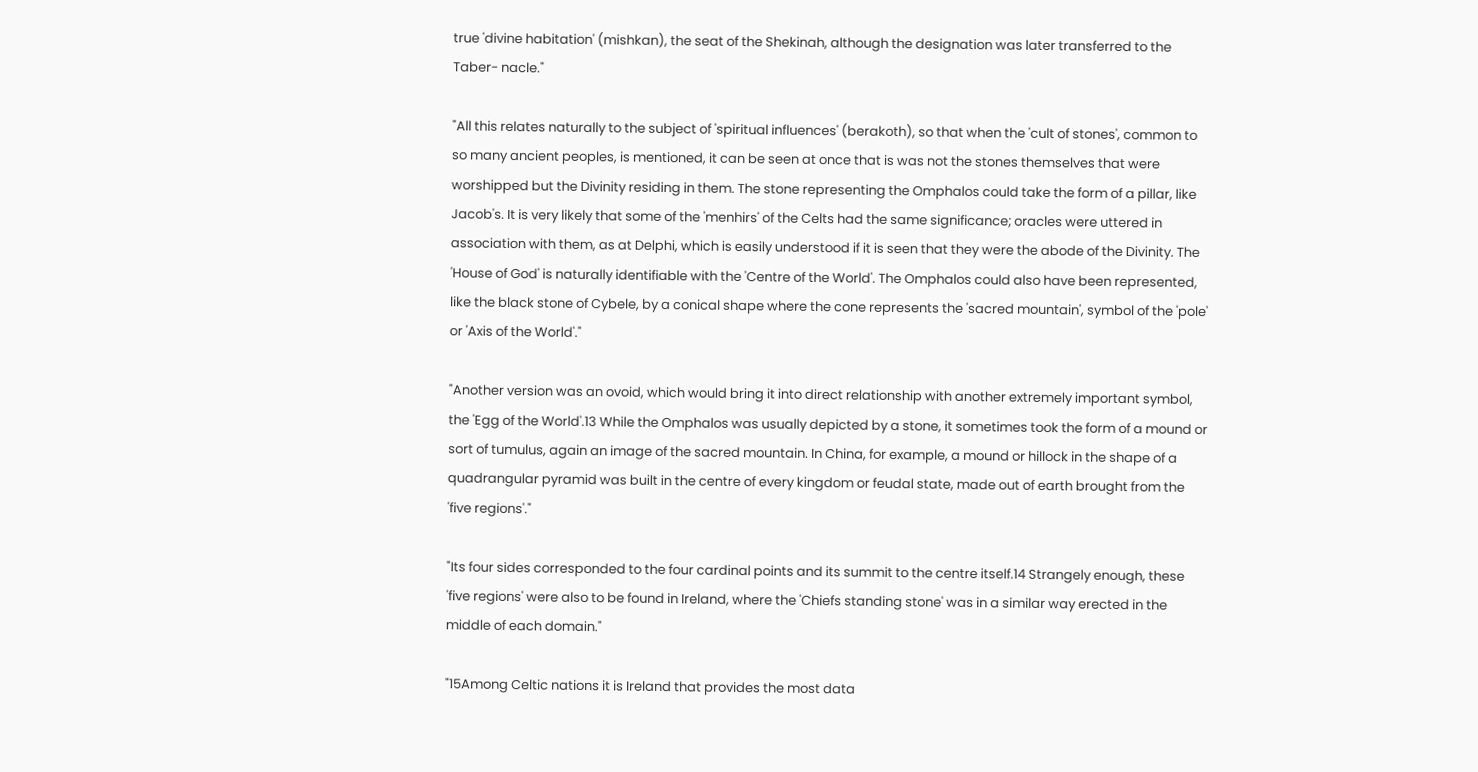true 'divine habitation' (mishkan), the seat of the Shekinah, although the designation was later transferred to the Taber- nacle."

"All this relates naturally to the subject of 'spiritual influences' (berakoth), so that when the 'cult of stones', common to so many ancient peoples, is mentioned, it can be seen at once that is was not the stones themselves that were worshipped but the Divinity residing in them. The stone representing the Omphalos could take the form of a pillar, like Jacob's. It is very likely that some of the 'menhirs' of the Celts had the same significance; oracles were uttered in association with them, as at Delphi, which is easily understood if it is seen that they were the abode of the Divinity. The 'House of God' is naturally identifiable with the 'Centre of the World'. The Omphalos could also have been represented, like the black stone of Cybele, by a conical shape where the cone represents the 'sacred mountain', symbol of the 'pole' or 'Axis of the World'."

"Another version was an ovoid, which would bring it into direct relationship with another extremely important symbol, the 'Egg of the World'.13 While the Omphalos was usually depicted by a stone, it sometimes took the form of a mound or sort of tumulus, again an image of the sacred mountain. In China, for example, a mound or hillock in the shape of a quadrangular pyramid was built in the centre of every kingdom or feudal state, made out of earth brought from the 'five regions'."

"Its four sides corresponded to the four cardinal points and its summit to the centre itself.14 Strangely enough, these 'five regions' were also to be found in Ireland, where the 'Chiefs standing stone' was in a similar way erected in the middle of each domain."

"15Among Celtic nations it is Ireland that provides the most data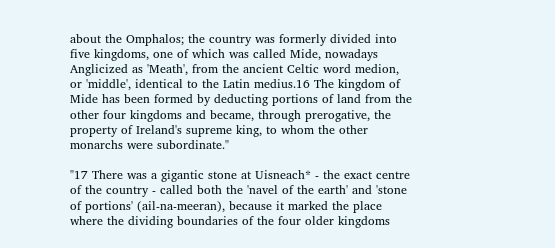about the Omphalos; the country was formerly divided into five kingdoms, one of which was called Mide, nowadays Anglicized as 'Meath', from the ancient Celtic word medion, or 'middle', identical to the Latin medius.16 The kingdom of Mide has been formed by deducting portions of land from the other four kingdoms and became, through prerogative, the property of Ireland's supreme king, to whom the other monarchs were subordinate."

"17 There was a gigantic stone at Uisneach* - the exact centre of the country - called both the 'navel of the earth' and 'stone of portions' (ail-na-meeran), because it marked the place where the dividing boundaries of the four older kingdoms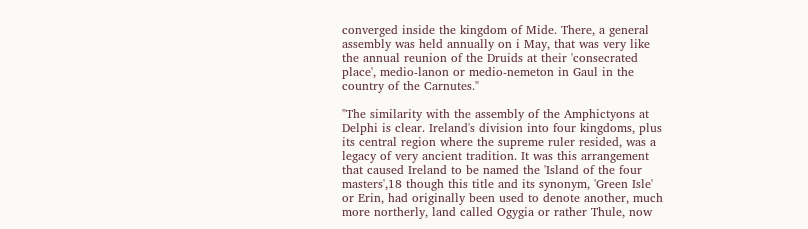converged inside the kingdom of Mide. There, a general assembly was held annually on i May, that was very like the annual reunion of the Druids at their 'consecrated place', medio-lanon or medio-nemeton in Gaul in the country of the Carnutes."

"The similarity with the assembly of the Amphictyons at Delphi is clear. Ireland's division into four kingdoms, plus its central region where the supreme ruler resided, was a legacy of very ancient tradition. It was this arrangement that caused Ireland to be named the 'Island of the four masters',18 though this title and its synonym, 'Green Isle' or Erin, had originally been used to denote another, much more northerly, land called Ogygia or rather Thule, now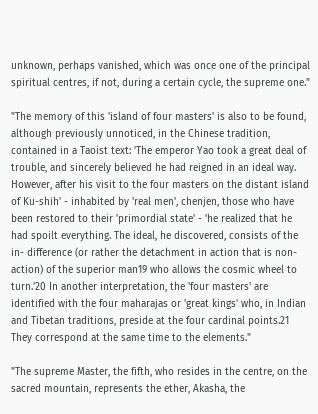unknown, perhaps vanished, which was once one of the principal spiritual centres, if not, during a certain cycle, the supreme one."

"The memory of this 'island of four masters' is also to be found, although previously unnoticed, in the Chinese tradition, contained in a Taoist text: 'The emperor Yao took a great deal of trouble, and sincerely believed he had reigned in an ideal way. However, after his visit to the four masters on the distant island of Ku-shih' - inhabited by 'real men', chenjen, those who have been restored to their 'primordial state' - 'he realized that he had spoilt everything. The ideal, he discovered, consists of the in- difference (or rather the detachment in action that is non- action) of the superior man19 who allows the cosmic wheel to turn.'20 In another interpretation, the 'four masters' are identified with the four maharajas or 'great kings' who, in Indian and Tibetan traditions, preside at the four cardinal points.21 They correspond at the same time to the elements."

"The supreme Master, the fifth, who resides in the centre, on the sacred mountain, represents the ether, Akasha, the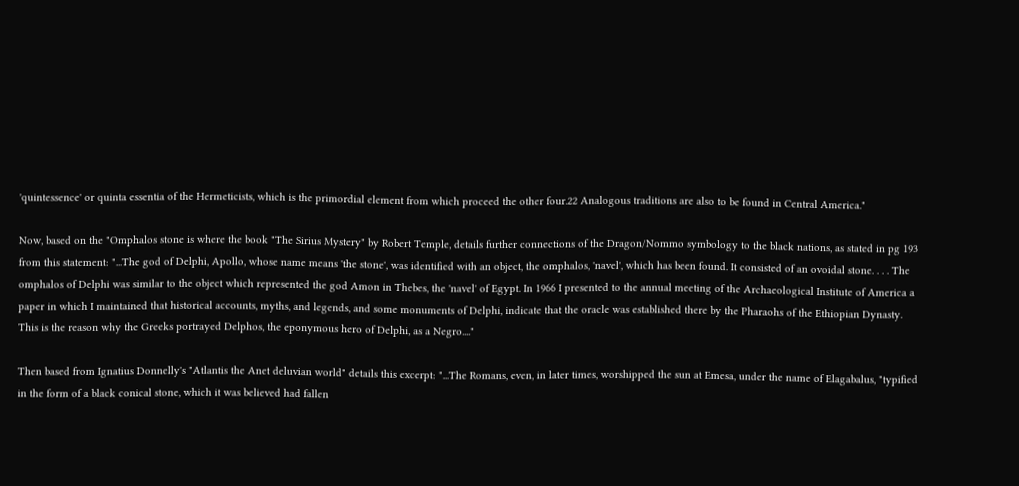'quintessence' or quinta essentia of the Hermeticists, which is the primordial element from which proceed the other four.22 Analogous traditions are also to be found in Central America."

Now, based on the "Omphalos stone is where the book "The Sirius Mystery" by Robert Temple, details further connections of the Dragon/Nommo symbology to the black nations, as stated in pg 193 from this statement: "...The god of Delphi, Apollo, whose name means 'the stone', was identified with an object, the omphalos, 'navel', which has been found. It consisted of an ovoidal stone. . . . The omphalos of Delphi was similar to the object which represented the god Amon in Thebes, the 'navel' of Egypt. In 1966 I presented to the annual meeting of the Archaeological Institute of America a paper in which I maintained that historical accounts, myths, and legends, and some monuments of Delphi, indicate that the oracle was established there by the Pharaohs of the Ethiopian Dynasty. This is the reason why the Greeks portrayed Delphos, the eponymous hero of Delphi, as a Negro...."

Then based from Ignatius Donnelly's "Atlantis the Anet deluvian world" details this excerpt: "...The Romans, even, in later times, worshipped the sun at Emesa, under the name of Elagabalus, "typified in the form of a black conical stone, which it was believed had fallen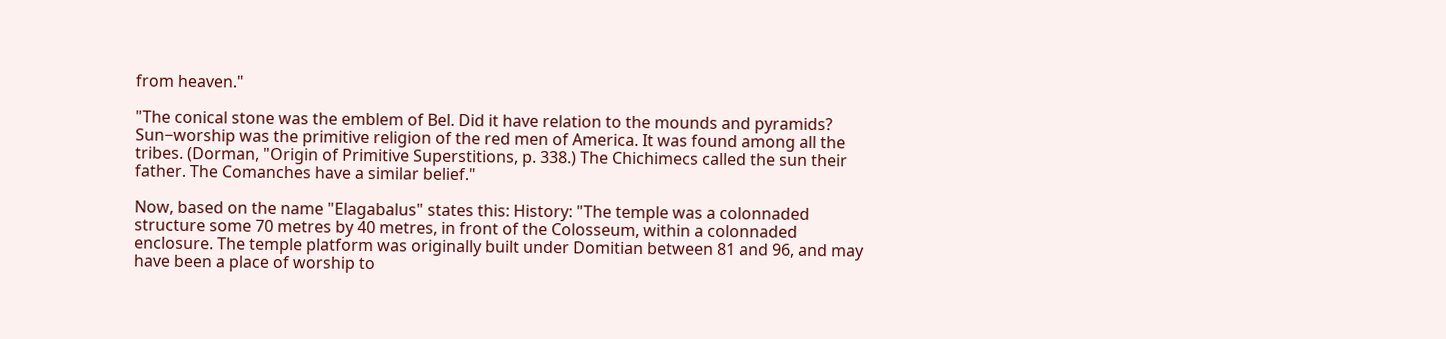from heaven."

"The conical stone was the emblem of Bel. Did it have relation to the mounds and pyramids? Sun−worship was the primitive religion of the red men of America. It was found among all the tribes. (Dorman, "Origin of Primitive Superstitions, p. 338.) The Chichimecs called the sun their father. The Comanches have a similar belief."

Now, based on the name "Elagabalus" states this: History: "The temple was a colonnaded structure some 70 metres by 40 metres, in front of the Colosseum, within a colonnaded enclosure. The temple platform was originally built under Domitian between 81 and 96, and may have been a place of worship to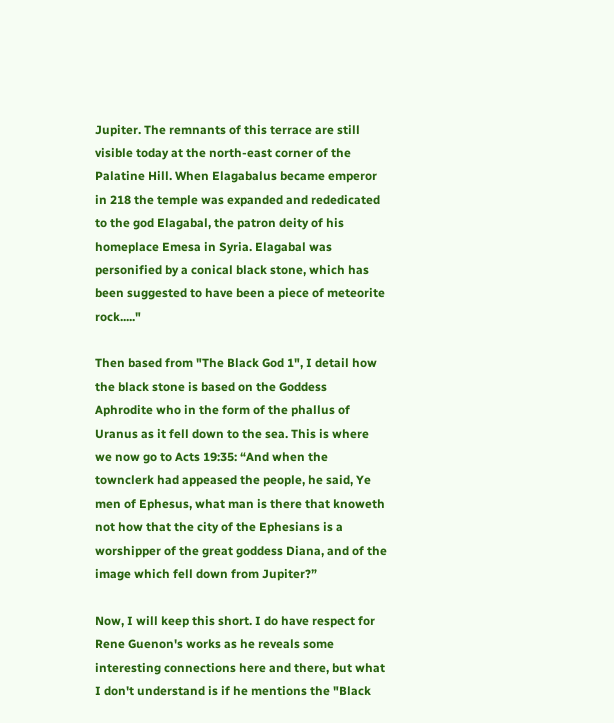Jupiter. The remnants of this terrace are still visible today at the north-east corner of the Palatine Hill. When Elagabalus became emperor in 218 the temple was expanded and rededicated to the god Elagabal, the patron deity of his homeplace Emesa in Syria. Elagabal was personified by a conical black stone, which has been suggested to have been a piece of meteorite rock....."

Then based from "The Black God 1", I detail how the black stone is based on the Goddess Aphrodite who in the form of the phallus of Uranus as it fell down to the sea. This is where we now go to Acts 19:35: “And when the townclerk had appeased the people, he said, Ye men of Ephesus, what man is there that knoweth not how that the city of the Ephesians is a worshipper of the great goddess Diana, and of the image which fell down from Jupiter?”

Now, I will keep this short. I do have respect for Rene Guenon's works as he reveals some interesting connections here and there, but what I don't understand is if he mentions the "Black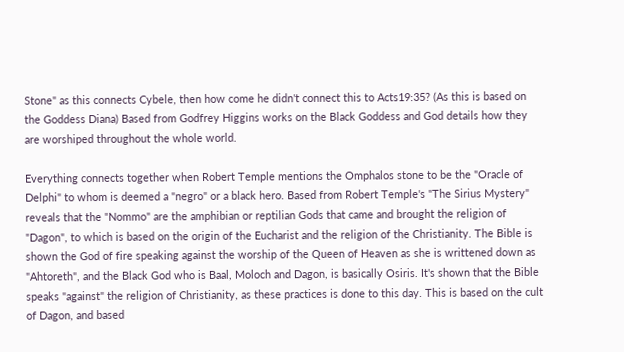Stone" as this connects Cybele, then how come he didn't connect this to Acts19:35? (As this is based on the Goddess Diana) Based from Godfrey Higgins works on the Black Goddess and God details how they are worshiped throughout the whole world.

Everything connects together when Robert Temple mentions the Omphalos stone to be the "Oracle of Delphi" to whom is deemed a "negro" or a black hero. Based from Robert Temple's "The Sirius Mystery" reveals that the "Nommo" are the amphibian or reptilian Gods that came and brought the religion of "Dagon", to which is based on the origin of the Eucharist and the religion of the Christianity. The Bible is shown the God of fire speaking against the worship of the Queen of Heaven as she is writtened down as "Ahtoreth", and the Black God who is Baal, Moloch and Dagon, is basically Osiris. It's shown that the Bible speaks "against" the religion of Christianity, as these practices is done to this day. This is based on the cult of Dagon, and based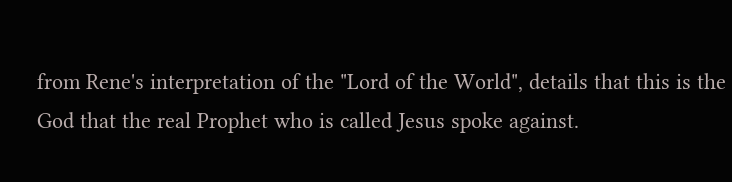from Rene's interpretation of the "Lord of the World", details that this is the God that the real Prophet who is called Jesus spoke against.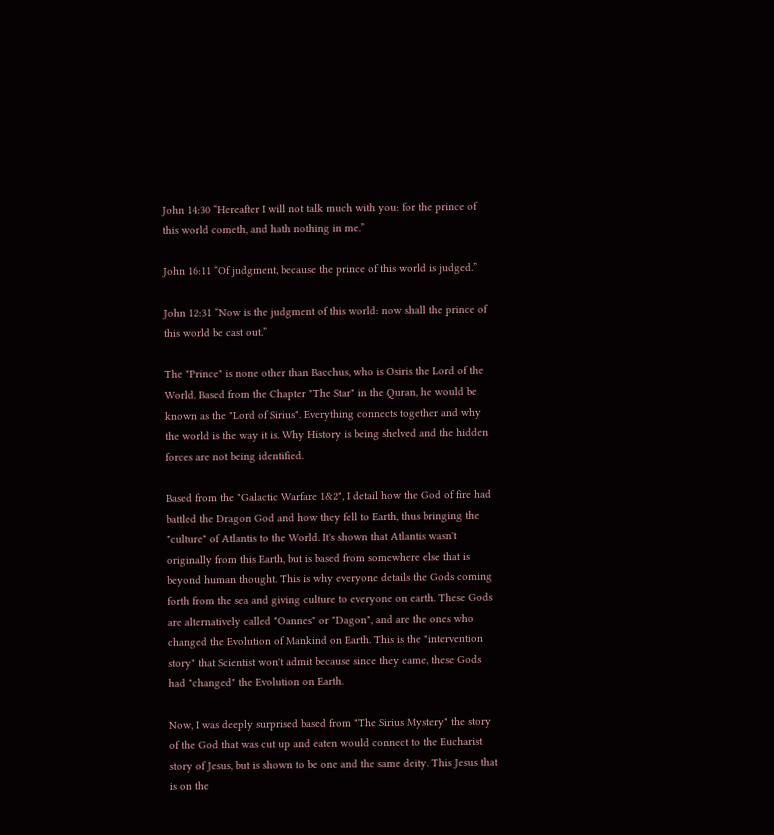John 14:30 “Hereafter I will not talk much with you: for the prince of this world cometh, and hath nothing in me.”

John 16:11 “Of judgment, because the prince of this world is judged.”

John 12:31 “Now is the judgment of this world: now shall the prince of this world be cast out.”

The "Prince" is none other than Bacchus, who is Osiris the Lord of the World. Based from the Chapter "The Star" in the Quran, he would be known as the "Lord of Sirius". Everything connects together and why the world is the way it is. Why History is being shelved and the hidden forces are not being identified.

Based from the "Galactic Warfare 1&2", I detail how the God of fire had battled the Dragon God and how they fell to Earth, thus bringing the "culture" of Atlantis to the World. It's shown that Atlantis wasn't originally from this Earth, but is based from somewhere else that is beyond human thought. This is why everyone details the Gods coming forth from the sea and giving culture to everyone on earth. These Gods are alternatively called "Oannes" or "Dagon", and are the ones who changed the Evolution of Mankind on Earth. This is the "intervention story" that Scientist won't admit because since they came, these Gods had "changed" the Evolution on Earth.

Now, I was deeply surprised based from "The Sirius Mystery" the story of the God that was cut up and eaten would connect to the Eucharist story of Jesus, but is shown to be one and the same deity. This Jesus that is on the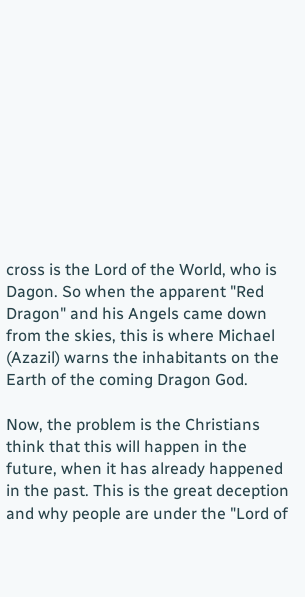cross is the Lord of the World, who is Dagon. So when the apparent "Red Dragon" and his Angels came down from the skies, this is where Michael (Azazil) warns the inhabitants on the Earth of the coming Dragon God.

Now, the problem is the Christians think that this will happen in the future, when it has already happened in the past. This is the great deception and why people are under the "Lord of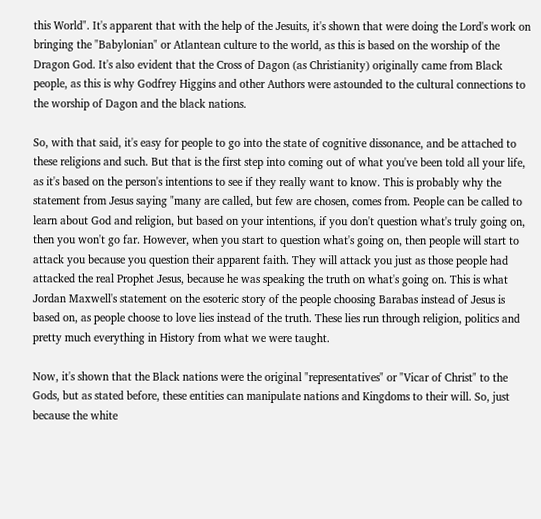this World". It's apparent that with the help of the Jesuits, it's shown that were doing the Lord's work on bringing the "Babylonian" or Atlantean culture to the world, as this is based on the worship of the Dragon God. It's also evident that the Cross of Dagon (as Christianity) originally came from Black people, as this is why Godfrey Higgins and other Authors were astounded to the cultural connections to the worship of Dagon and the black nations.

So, with that said, it's easy for people to go into the state of cognitive dissonance, and be attached to these religions and such. But that is the first step into coming out of what you've been told all your life, as it's based on the person's intentions to see if they really want to know. This is probably why the statement from Jesus saying "many are called, but few are chosen, comes from. People can be called to learn about God and religion, but based on your intentions, if you don't question what's truly going on, then you won't go far. However, when you start to question what's going on, then people will start to attack you because you question their apparent faith. They will attack you just as those people had attacked the real Prophet Jesus, because he was speaking the truth on what's going on. This is what Jordan Maxwell's statement on the esoteric story of the people choosing Barabas instead of Jesus is based on, as people choose to love lies instead of the truth. These lies run through religion, politics and pretty much everything in History from what we were taught.

Now, it's shown that the Black nations were the original "representatives" or "Vicar of Christ" to the Gods, but as stated before, these entities can manipulate nations and Kingdoms to their will. So, just because the white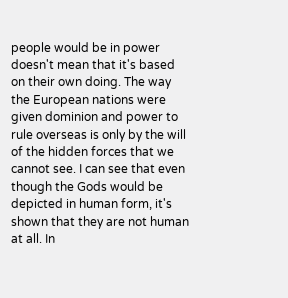people would be in power doesn't mean that it's based on their own doing. The way the European nations were given dominion and power to rule overseas is only by the will of the hidden forces that we cannot see. I can see that even though the Gods would be depicted in human form, it's shown that they are not human at all. In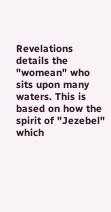Revelations details the "womean" who sits upon many waters. This is based on how the spirit of "Jezebel" which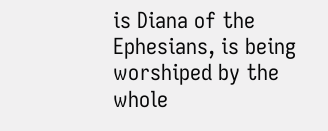is Diana of the Ephesians, is being worshiped by the whole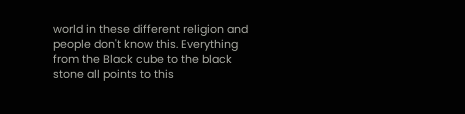world in these different religion and people don't know this. Everything from the Black cube to the black stone all points to this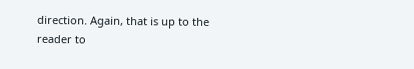direction. Again, that is up to the reader to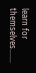learn for themselves.......